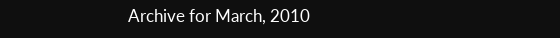Archive for March, 2010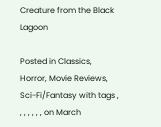Creature from the Black Lagoon

Posted in Classics, Horror, Movie Reviews, Sci-Fi/Fantasy with tags , , , , , , , on March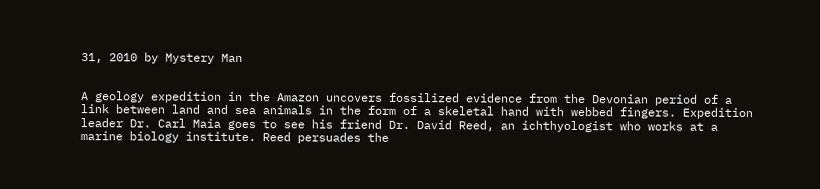31, 2010 by Mystery Man


A geology expedition in the Amazon uncovers fossilized evidence from the Devonian period of a link between land and sea animals in the form of a skeletal hand with webbed fingers. Expedition leader Dr. Carl Maia goes to see his friend Dr. David Reed, an ichthyologist who works at a marine biology institute. Reed persuades the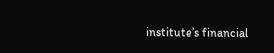institute’s financial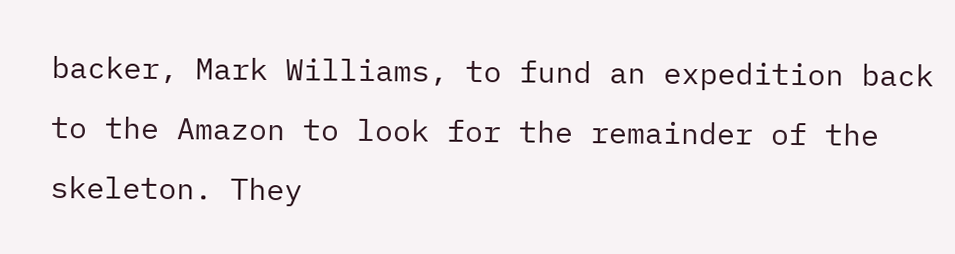backer, Mark Williams, to fund an expedition back to the Amazon to look for the remainder of the skeleton. They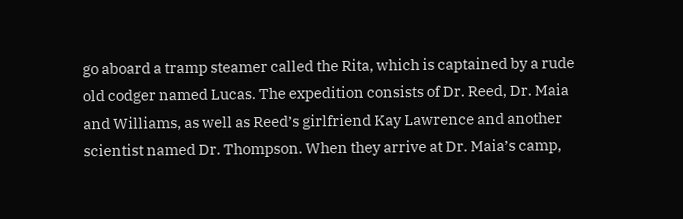go aboard a tramp steamer called the Rita, which is captained by a rude old codger named Lucas. The expedition consists of Dr. Reed, Dr. Maia and Williams, as well as Reed’s girlfriend Kay Lawrence and another scientist named Dr. Thompson. When they arrive at Dr. Maia’s camp,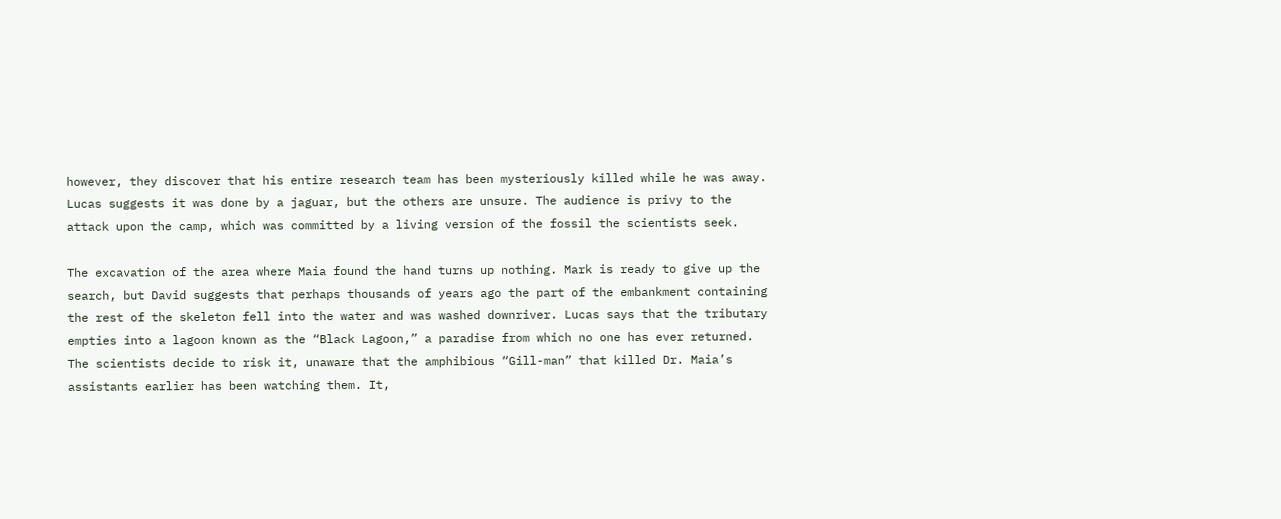however, they discover that his entire research team has been mysteriously killed while he was away. Lucas suggests it was done by a jaguar, but the others are unsure. The audience is privy to the attack upon the camp, which was committed by a living version of the fossil the scientists seek.

The excavation of the area where Maia found the hand turns up nothing. Mark is ready to give up the search, but David suggests that perhaps thousands of years ago the part of the embankment containing the rest of the skeleton fell into the water and was washed downriver. Lucas says that the tributary empties into a lagoon known as the “Black Lagoon,” a paradise from which no one has ever returned. The scientists decide to risk it, unaware that the amphibious “Gill-man” that killed Dr. Maia’s assistants earlier has been watching them. It,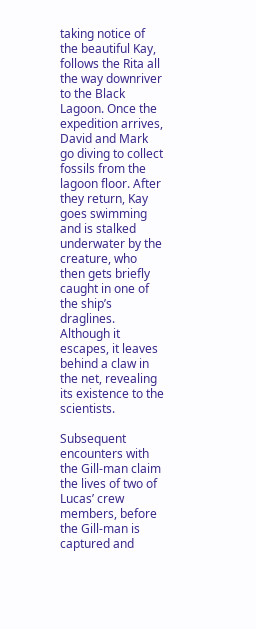taking notice of the beautiful Kay, follows the Rita all the way downriver to the Black Lagoon. Once the expedition arrives, David and Mark go diving to collect fossils from the lagoon floor. After they return, Kay goes swimming and is stalked underwater by the creature, who then gets briefly caught in one of the ship’s draglines. Although it escapes, it leaves behind a claw in the net, revealing its existence to the scientists.

Subsequent encounters with the Gill-man claim the lives of two of Lucas’ crew members, before the Gill-man is captured and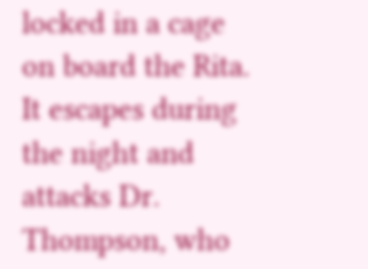locked in a cage on board the Rita. It escapes during the night and attacks Dr. Thompson, who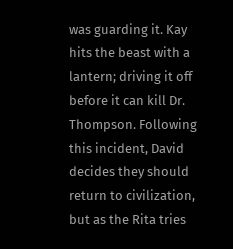was guarding it. Kay hits the beast with a lantern; driving it off before it can kill Dr. Thompson. Following this incident, David decides they should return to civilization, but as the Rita tries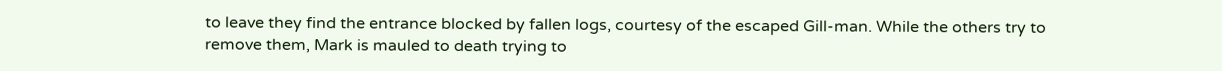to leave they find the entrance blocked by fallen logs, courtesy of the escaped Gill-man. While the others try to remove them, Mark is mauled to death trying to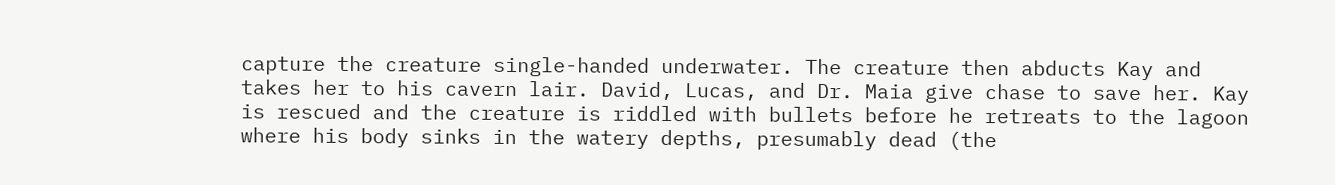capture the creature single-handed underwater. The creature then abducts Kay and takes her to his cavern lair. David, Lucas, and Dr. Maia give chase to save her. Kay is rescued and the creature is riddled with bullets before he retreats to the lagoon where his body sinks in the watery depths, presumably dead (the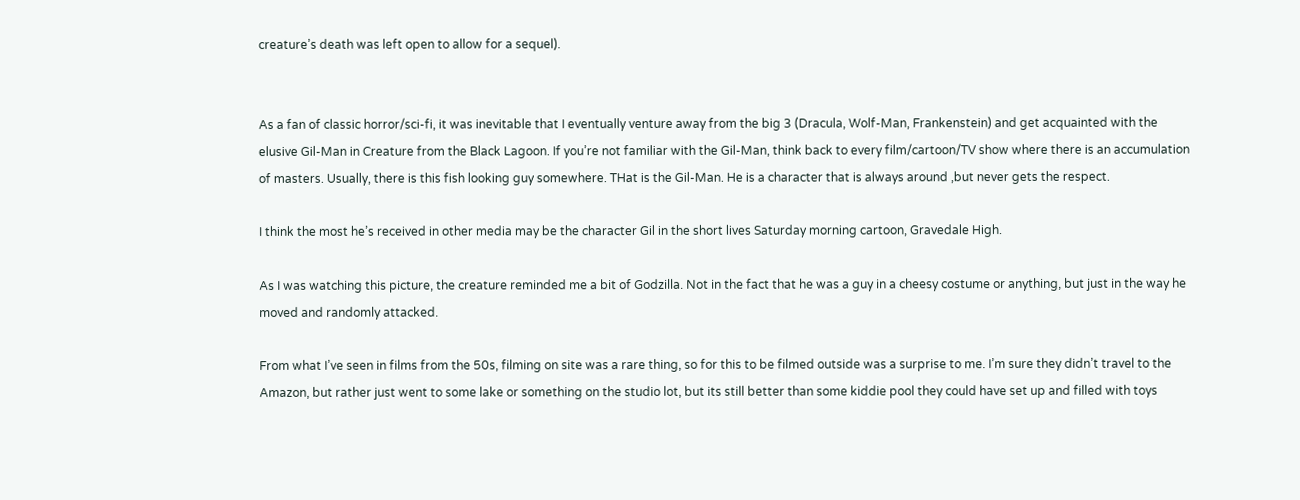creature’s death was left open to allow for a sequel).


As a fan of classic horror/sci-fi, it was inevitable that I eventually venture away from the big 3 (Dracula, Wolf-Man, Frankenstein) and get acquainted with the elusive Gil-Man in Creature from the Black Lagoon. If you’re not familiar with the Gil-Man, think back to every film/cartoon/TV show where there is an accumulation of masters. Usually, there is this fish looking guy somewhere. THat is the Gil-Man. He is a character that is always around ,but never gets the respect.

I think the most he’s received in other media may be the character Gil in the short lives Saturday morning cartoon, Gravedale High.

As I was watching this picture, the creature reminded me a bit of Godzilla. Not in the fact that he was a guy in a cheesy costume or anything, but just in the way he moved and randomly attacked.

From what I’ve seen in films from the 50s, filming on site was a rare thing, so for this to be filmed outside was a surprise to me. I’m sure they didn’t travel to the Amazon, but rather just went to some lake or something on the studio lot, but its still better than some kiddie pool they could have set up and filled with toys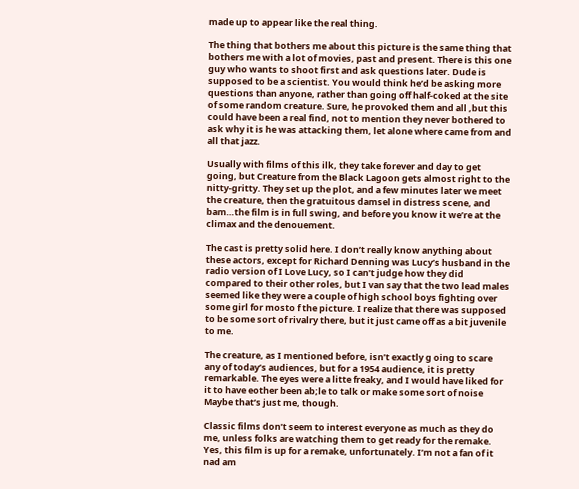made up to appear like the real thing.

The thing that bothers me about this picture is the same thing that bothers me with a lot of movies, past and present. There is this one guy who wants to shoot first and ask questions later. Dude is supposed to be a scientist. You would think he’d be asking more questions than anyone, rather than going off half-coked at the site of some random creature. Sure, he provoked them and all ,but this could have been a real find, not to mention they never bothered to ask why it is he was attacking them, let alone where came from and all that jazz.

Usually with films of this ilk, they take forever and day to get going, but Creature from the Black Lagoon gets almost right to the nitty-gritty. They set up the plot, and a few minutes later we meet the creature, then the gratuitous damsel in distress scene, and bam…the film is in full swing, and before you know it we’re at the climax and the denouement.

The cast is pretty solid here. I don’t really know anything about these actors, except for Richard Denning was Lucy’s husband in the radio version of I Love Lucy, so I can’t judge how they did compared to their other roles, but I van say that the two lead males seemed like they were a couple of high school boys fighting over some girl for mosto f the picture. I realize that there was supposed to be some sort of rivalry there, but it just came off as a bit juvenile to me.

The creature, as I mentioned before, isn’t exactly g oing to scare any of today’s audiences, but for a 1954 audience, it is pretty remarkable. The eyes were a litte freaky, and I would have liked for it to have eother been ab;le to talk or make some sort of noise Maybe that’s just me, though.

Classic films don’t seem to interest everyone as much as they do me, unless folks are watching them to get ready for the remake. Yes, this film is up for a remake, unfortunately. I’m not a fan of it nad am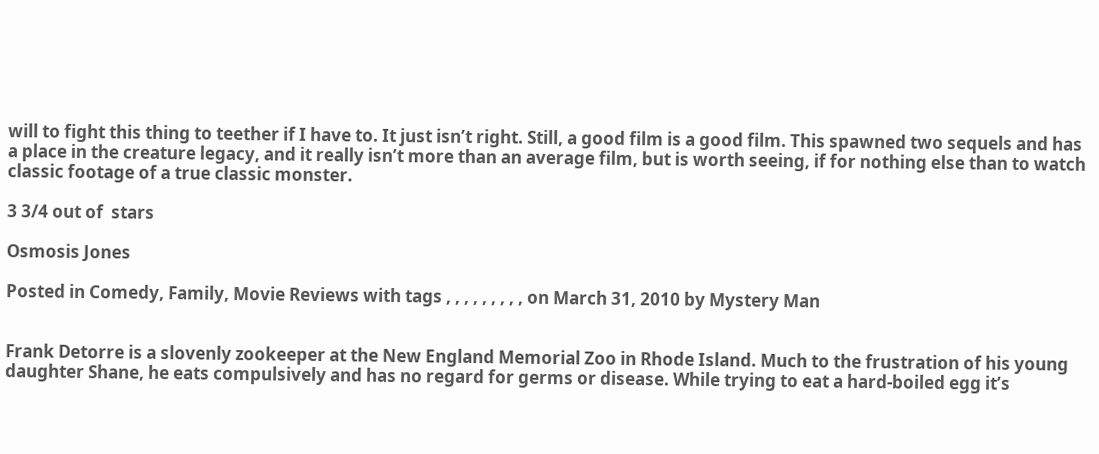will to fight this thing to teether if I have to. It just isn’t right. Still, a good film is a good film. This spawned two sequels and has a place in the creature legacy, and it really isn’t more than an average film, but is worth seeing, if for nothing else than to watch classic footage of a true classic monster.

3 3/4 out of  stars

Osmosis Jones

Posted in Comedy, Family, Movie Reviews with tags , , , , , , , , , on March 31, 2010 by Mystery Man


Frank Detorre is a slovenly zookeeper at the New England Memorial Zoo in Rhode Island. Much to the frustration of his young daughter Shane, he eats compulsively and has no regard for germs or disease. While trying to eat a hard-boiled egg it’s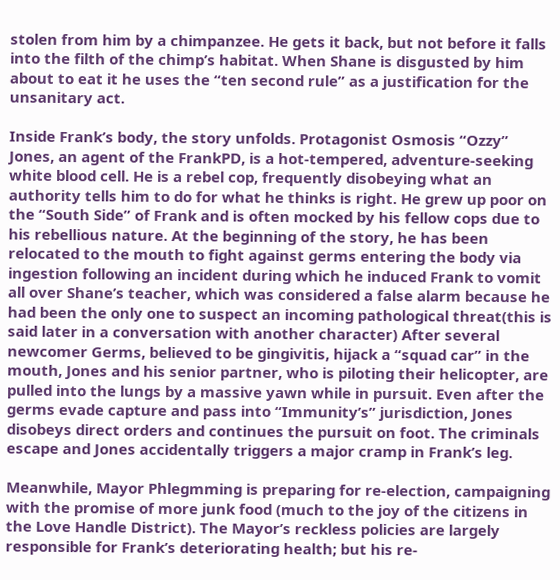stolen from him by a chimpanzee. He gets it back, but not before it falls into the filth of the chimp’s habitat. When Shane is disgusted by him about to eat it he uses the “ten second rule” as a justification for the unsanitary act.

Inside Frank’s body, the story unfolds. Protagonist Osmosis “Ozzy” Jones, an agent of the FrankPD, is a hot-tempered, adventure-seeking white blood cell. He is a rebel cop, frequently disobeying what an authority tells him to do for what he thinks is right. He grew up poor on the “South Side” of Frank and is often mocked by his fellow cops due to his rebellious nature. At the beginning of the story, he has been relocated to the mouth to fight against germs entering the body via ingestion following an incident during which he induced Frank to vomit all over Shane’s teacher, which was considered a false alarm because he had been the only one to suspect an incoming pathological threat(this is said later in a conversation with another character) After several newcomer Germs, believed to be gingivitis, hijack a “squad car” in the mouth, Jones and his senior partner, who is piloting their helicopter, are pulled into the lungs by a massive yawn while in pursuit. Even after the germs evade capture and pass into “Immunity’s” jurisdiction, Jones disobeys direct orders and continues the pursuit on foot. The criminals escape and Jones accidentally triggers a major cramp in Frank’s leg.

Meanwhile, Mayor Phlegmming is preparing for re-election, campaigning with the promise of more junk food (much to the joy of the citizens in the Love Handle District). The Mayor’s reckless policies are largely responsible for Frank’s deteriorating health; but his re-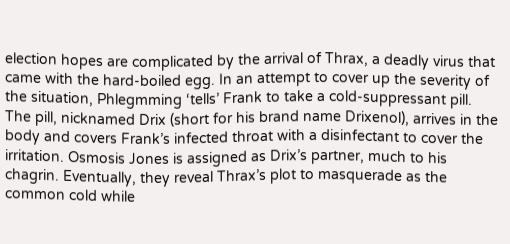election hopes are complicated by the arrival of Thrax, a deadly virus that came with the hard-boiled egg. In an attempt to cover up the severity of the situation, Phlegmming ‘tells’ Frank to take a cold-suppressant pill. The pill, nicknamed Drix (short for his brand name Drixenol), arrives in the body and covers Frank’s infected throat with a disinfectant to cover the irritation. Osmosis Jones is assigned as Drix’s partner, much to his chagrin. Eventually, they reveal Thrax’s plot to masquerade as the common cold while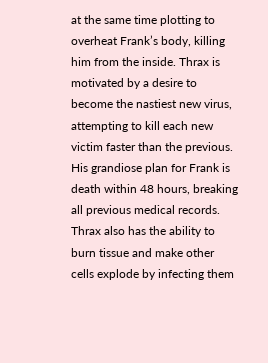at the same time plotting to overheat Frank’s body, killing him from the inside. Thrax is motivated by a desire to become the nastiest new virus, attempting to kill each new victim faster than the previous. His grandiose plan for Frank is death within 48 hours, breaking all previous medical records. Thrax also has the ability to burn tissue and make other cells explode by infecting them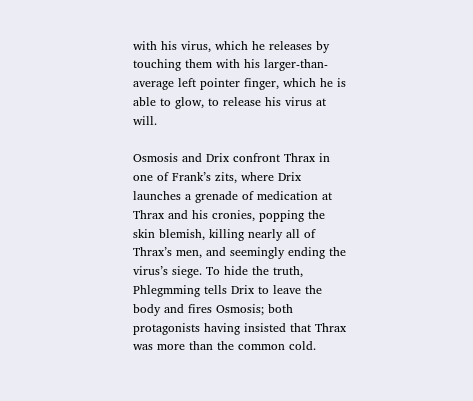with his virus, which he releases by touching them with his larger-than-average left pointer finger, which he is able to glow, to release his virus at will.

Osmosis and Drix confront Thrax in one of Frank’s zits, where Drix launches a grenade of medication at Thrax and his cronies, popping the skin blemish, killing nearly all of Thrax’s men, and seemingly ending the virus’s siege. To hide the truth, Phlegmming tells Drix to leave the body and fires Osmosis; both protagonists having insisted that Thrax was more than the common cold.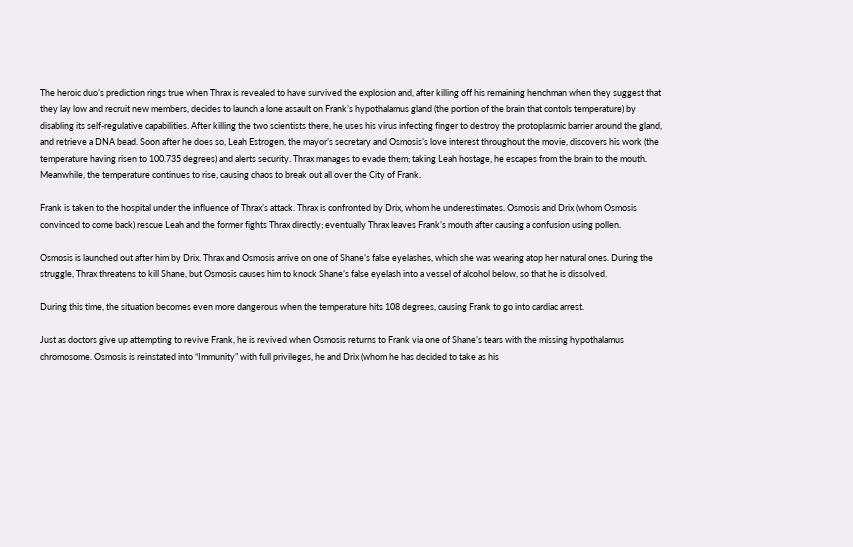The heroic duo’s prediction rings true when Thrax is revealed to have survived the explosion and, after killing off his remaining henchman when they suggest that they lay low and recruit new members, decides to launch a lone assault on Frank’s hypothalamus gland (the portion of the brain that contols temperature) by disabling its self-regulative capabilities. After killing the two scientists there, he uses his virus infecting finger to destroy the protoplasmic barrier around the gland, and retrieve a DNA bead. Soon after he does so, Leah Estrogen, the mayor’s secretary and Osmosis’s love interest throughout the movie, discovers his work (the temperature having risen to 100.735 degrees) and alerts security. Thrax manages to evade them; taking Leah hostage, he escapes from the brain to the mouth. Meanwhile, the temperature continues to rise, causing chaos to break out all over the City of Frank.

Frank is taken to the hospital under the influence of Thrax’s attack. Thrax is confronted by Drix, whom he underestimates. Osmosis and Drix (whom Osmosis convinced to come back) rescue Leah and the former fights Thrax directly; eventually Thrax leaves Frank’s mouth after causing a confusion using pollen.

Osmosis is launched out after him by Drix. Thrax and Osmosis arrive on one of Shane’s false eyelashes, which she was wearing atop her natural ones. During the struggle, Thrax threatens to kill Shane, but Osmosis causes him to knock Shane’s false eyelash into a vessel of alcohol below, so that he is dissolved.

During this time, the situation becomes even more dangerous when the temperature hits 108 degrees, causing Frank to go into cardiac arrest.

Just as doctors give up attempting to revive Frank, he is revived when Osmosis returns to Frank via one of Shane’s tears with the missing hypothalamus chromosome. Osmosis is reinstated into “Immunity” with full privileges, he and Drix (whom he has decided to take as his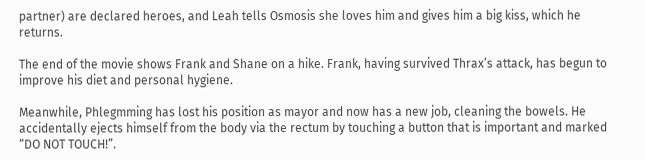partner) are declared heroes, and Leah tells Osmosis she loves him and gives him a big kiss, which he returns.

The end of the movie shows Frank and Shane on a hike. Frank, having survived Thrax’s attack, has begun to improve his diet and personal hygiene.

Meanwhile, Phlegmming has lost his position as mayor and now has a new job, cleaning the bowels. He accidentally ejects himself from the body via the rectum by touching a button that is important and marked “DO NOT TOUCH!”.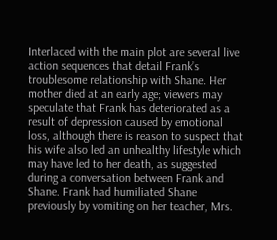Interlaced with the main plot are several live action sequences that detail Frank’s troublesome relationship with Shane. Her mother died at an early age; viewers may speculate that Frank has deteriorated as a result of depression caused by emotional loss, although there is reason to suspect that his wife also led an unhealthy lifestyle which may have led to her death, as suggested during a conversation between Frank and Shane. Frank had humiliated Shane previously by vomiting on her teacher, Mrs.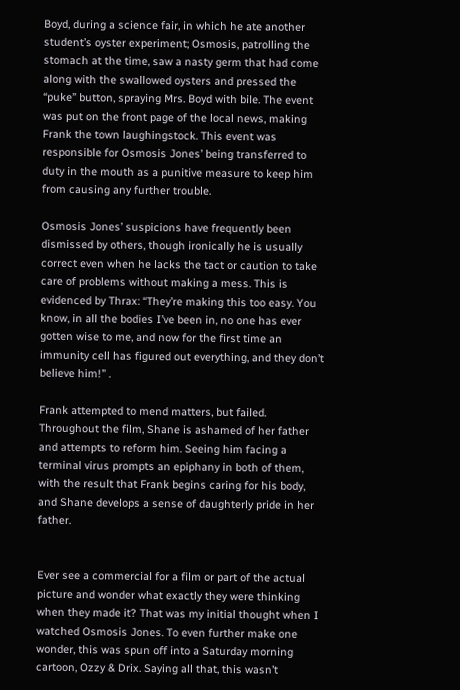Boyd, during a science fair, in which he ate another student’s oyster experiment; Osmosis, patrolling the stomach at the time, saw a nasty germ that had come along with the swallowed oysters and pressed the “puke” button, spraying Mrs. Boyd with bile. The event was put on the front page of the local news, making Frank the town laughingstock. This event was responsible for Osmosis Jones’ being transferred to duty in the mouth as a punitive measure to keep him from causing any further trouble.

Osmosis Jones’ suspicions have frequently been dismissed by others, though ironically he is usually correct even when he lacks the tact or caution to take care of problems without making a mess. This is evidenced by Thrax: “They’re making this too easy. You know, in all the bodies I’ve been in, no one has ever gotten wise to me, and now for the first time an immunity cell has figured out everything, and they don’t believe him!” .

Frank attempted to mend matters, but failed. Throughout the film, Shane is ashamed of her father and attempts to reform him. Seeing him facing a terminal virus prompts an epiphany in both of them, with the result that Frank begins caring for his body, and Shane develops a sense of daughterly pride in her father.


Ever see a commercial for a film or part of the actual picture and wonder what exactly they were thinking when they made it? That was my initial thought when I watched Osmosis Jones. To even further make one wonder, this was spun off into a Saturday morning cartoon, Ozzy & Drix. Saying all that, this wasn’t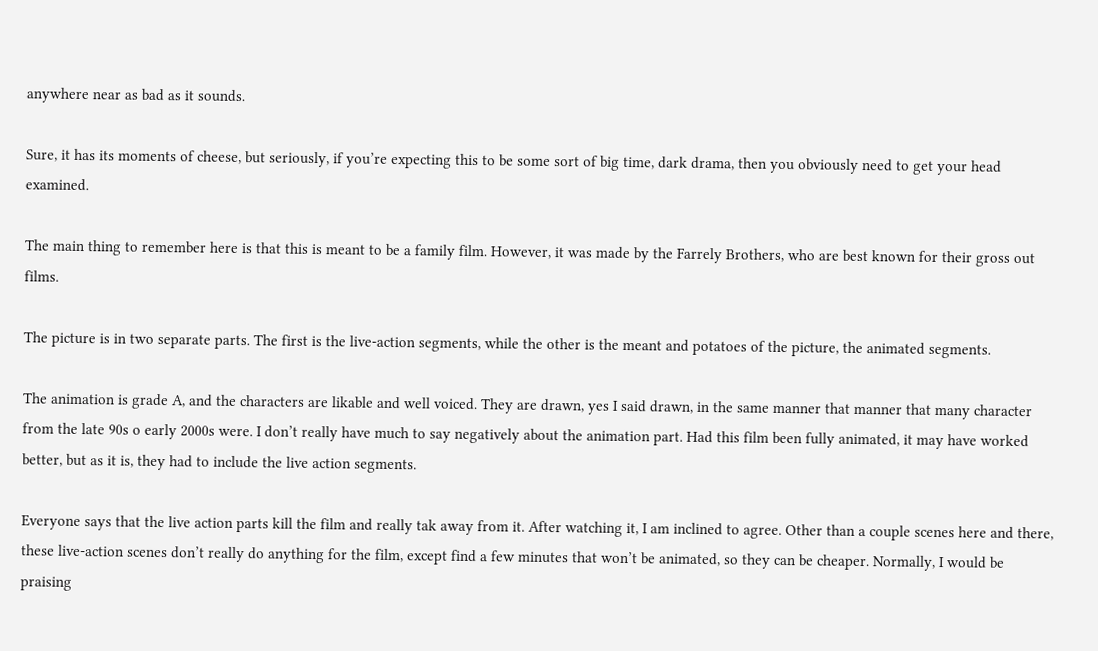anywhere near as bad as it sounds.

Sure, it has its moments of cheese, but seriously, if you’re expecting this to be some sort of big time, dark drama, then you obviously need to get your head examined.

The main thing to remember here is that this is meant to be a family film. However, it was made by the Farrely Brothers, who are best known for their gross out films.

The picture is in two separate parts. The first is the live-action segments, while the other is the meant and potatoes of the picture, the animated segments.

The animation is grade A, and the characters are likable and well voiced. They are drawn, yes I said drawn, in the same manner that manner that many character from the late 90s o early 2000s were. I don’t really have much to say negatively about the animation part. Had this film been fully animated, it may have worked better, but as it is, they had to include the live action segments.

Everyone says that the live action parts kill the film and really tak away from it. After watching it, I am inclined to agree. Other than a couple scenes here and there, these live-action scenes don’t really do anything for the film, except find a few minutes that won’t be animated, so they can be cheaper. Normally, I would be praising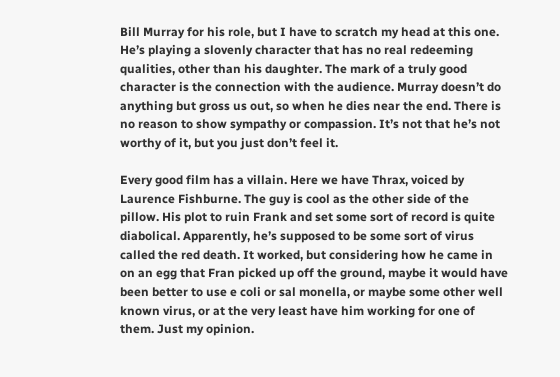Bill Murray for his role, but I have to scratch my head at this one. He’s playing a slovenly character that has no real redeeming qualities, other than his daughter. The mark of a truly good character is the connection with the audience. Murray doesn’t do anything but gross us out, so when he dies near the end. There is no reason to show sympathy or compassion. It’s not that he’s not worthy of it, but you just don’t feel it.

Every good film has a villain. Here we have Thrax, voiced by Laurence Fishburne. The guy is cool as the other side of the pillow. His plot to ruin Frank and set some sort of record is quite diabolical. Apparently, he’s supposed to be some sort of virus called the red death. It worked, but considering how he came in on an egg that Fran picked up off the ground, maybe it would have been better to use e coli or sal monella, or maybe some other well known virus, or at the very least have him working for one of them. Just my opinion.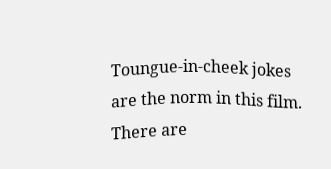Toungue-in-cheek jokes are the norm in this film. There are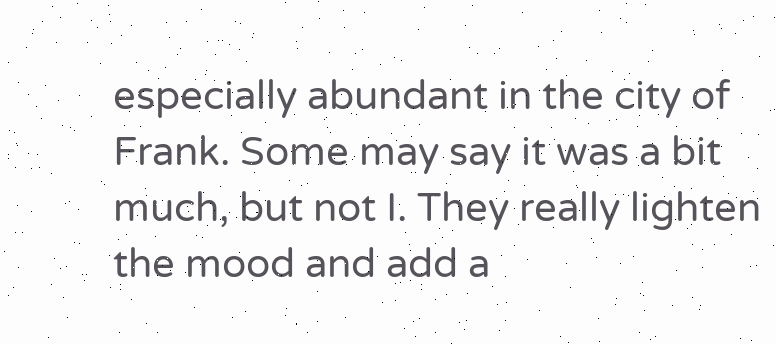especially abundant in the city of Frank. Some may say it was a bit much, but not I. They really lighten the mood and add a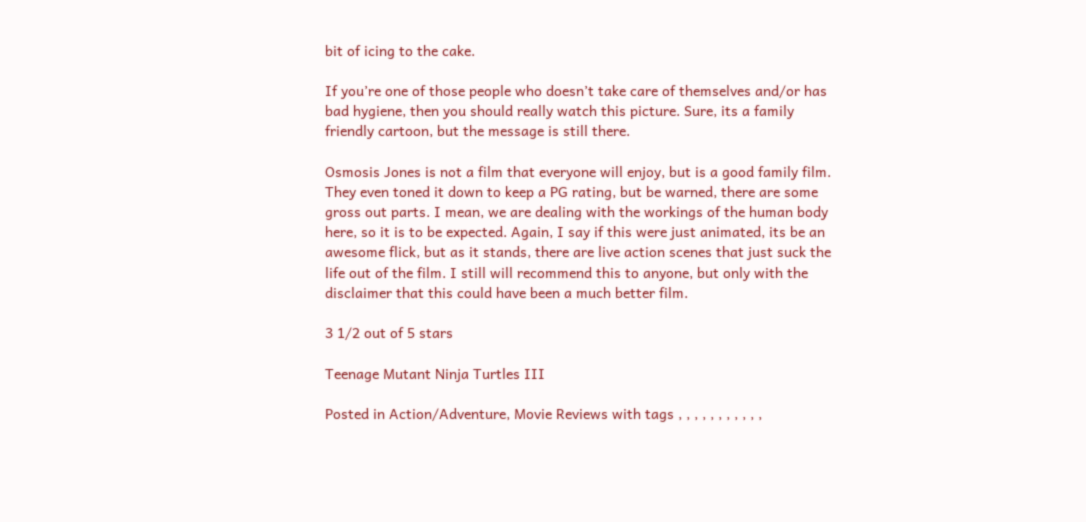bit of icing to the cake.

If you’re one of those people who doesn’t take care of themselves and/or has bad hygiene, then you should really watch this picture. Sure, its a family friendly cartoon, but the message is still there.

Osmosis Jones is not a film that everyone will enjoy, but is a good family film. They even toned it down to keep a PG rating, but be warned, there are some gross out parts. I mean, we are dealing with the workings of the human body here, so it is to be expected. Again, I say if this were just animated, its be an awesome flick, but as it stands, there are live action scenes that just suck the life out of the film. I still will recommend this to anyone, but only with the disclaimer that this could have been a much better film.

3 1/2 out of 5 stars

Teenage Mutant Ninja Turtles III

Posted in Action/Adventure, Movie Reviews with tags , , , , , , , , , , ,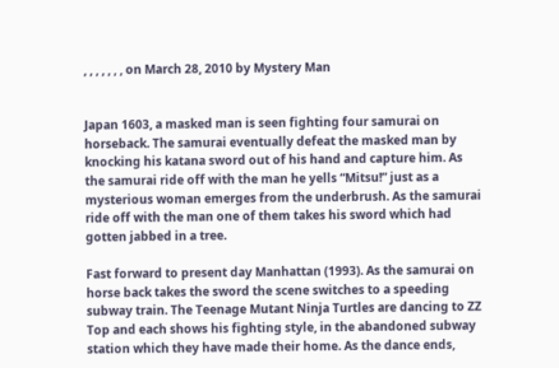, , , , , , , on March 28, 2010 by Mystery Man


Japan 1603, a masked man is seen fighting four samurai on horseback. The samurai eventually defeat the masked man by knocking his katana sword out of his hand and capture him. As the samurai ride off with the man he yells “Mitsu!” just as a mysterious woman emerges from the underbrush. As the samurai ride off with the man one of them takes his sword which had gotten jabbed in a tree.

Fast forward to present day Manhattan (1993). As the samurai on horse back takes the sword the scene switches to a speeding subway train. The Teenage Mutant Ninja Turtles are dancing to ZZ Top and each shows his fighting style, in the abandoned subway station which they have made their home. As the dance ends,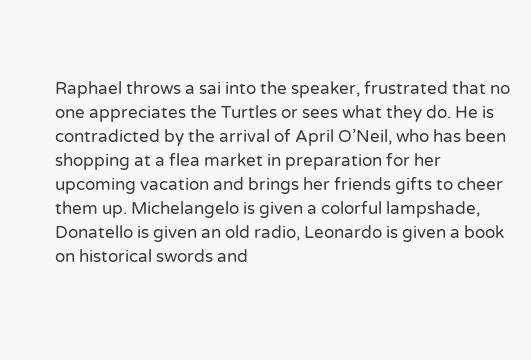Raphael throws a sai into the speaker, frustrated that no one appreciates the Turtles or sees what they do. He is contradicted by the arrival of April O’Neil, who has been shopping at a flea market in preparation for her upcoming vacation and brings her friends gifts to cheer them up. Michelangelo is given a colorful lampshade, Donatello is given an old radio, Leonardo is given a book on historical swords and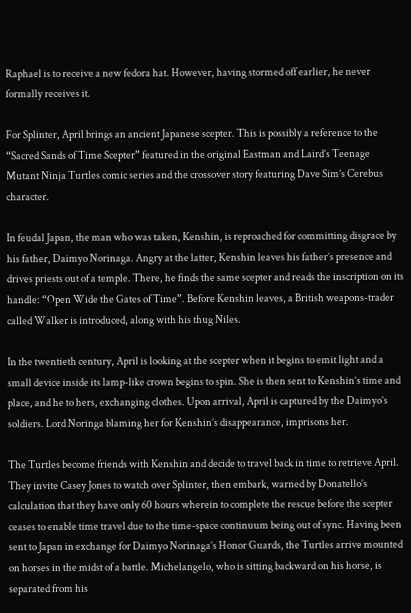Raphael is to receive a new fedora hat. However, having stormed off earlier, he never formally receives it.

For Splinter, April brings an ancient Japanese scepter. This is possibly a reference to the “Sacred Sands of Time Scepter” featured in the original Eastman and Laird’s Teenage Mutant Ninja Turtles comic series and the crossover story featuring Dave Sim’s Cerebus character.

In feudal Japan, the man who was taken, Kenshin, is reproached for committing disgrace by his father, Daimyo Norinaga. Angry at the latter, Kenshin leaves his father’s presence and drives priests out of a temple. There, he finds the same scepter and reads the inscription on its handle: “Open Wide the Gates of Time”. Before Kenshin leaves, a British weapons-trader called Walker is introduced, along with his thug Niles.

In the twentieth century, April is looking at the scepter when it begins to emit light and a small device inside its lamp-like crown begins to spin. She is then sent to Kenshin’s time and place, and he to hers, exchanging clothes. Upon arrival, April is captured by the Daimyo’s soldiers. Lord Noringa blaming her for Kenshin’s disappearance, imprisons her.

The Turtles become friends with Kenshin and decide to travel back in time to retrieve April. They invite Casey Jones to watch over Splinter, then embark, warned by Donatello’s calculation that they have only 60 hours wherein to complete the rescue before the scepter ceases to enable time travel due to the time-space continuum being out of sync. Having been sent to Japan in exchange for Daimyo Norinaga’s Honor Guards, the Turtles arrive mounted on horses in the midst of a battle. Michelangelo, who is sitting backward on his horse, is separated from his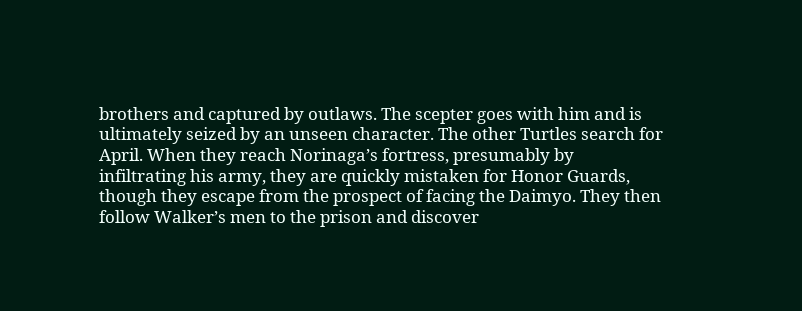brothers and captured by outlaws. The scepter goes with him and is ultimately seized by an unseen character. The other Turtles search for April. When they reach Norinaga’s fortress, presumably by infiltrating his army, they are quickly mistaken for Honor Guards, though they escape from the prospect of facing the Daimyo. They then follow Walker’s men to the prison and discover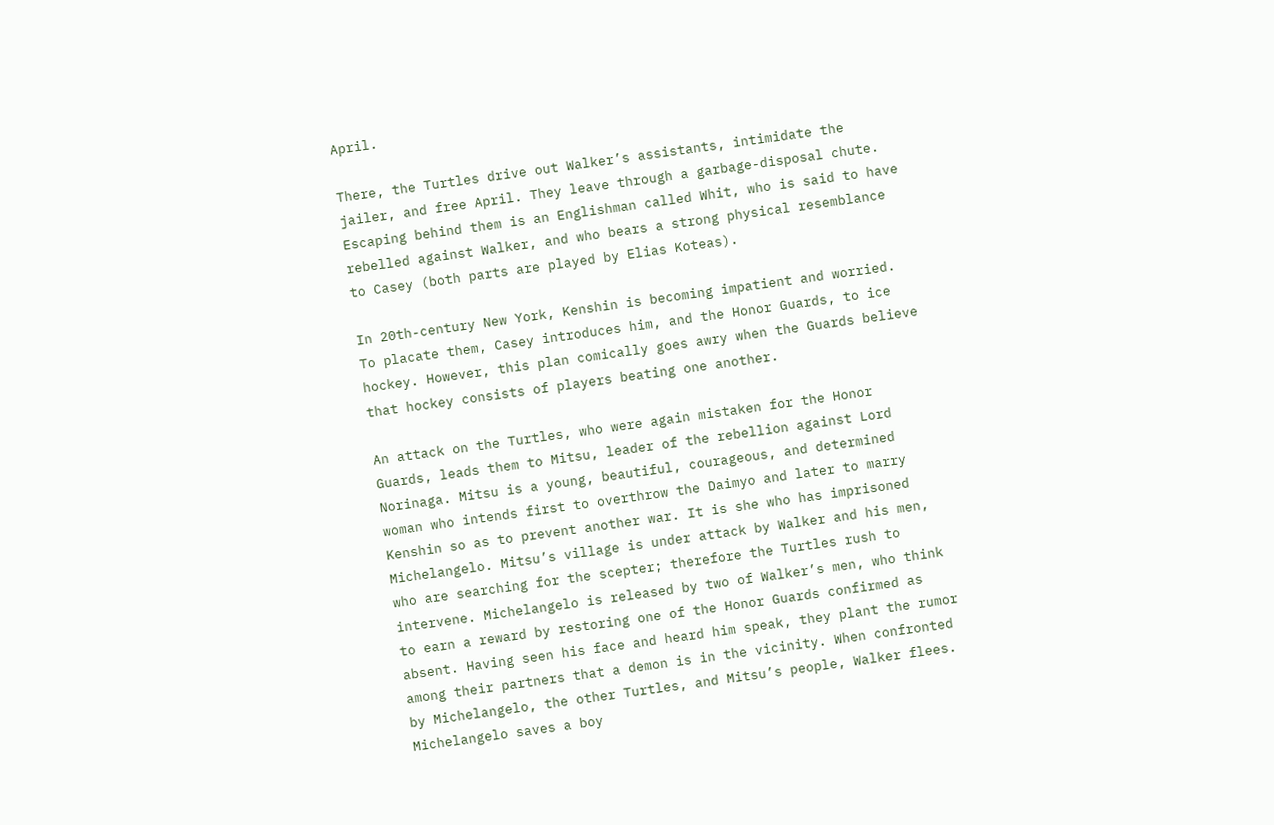April.

There, the Turtles drive out Walker’s assistants, intimidate the jailer, and free April. They leave through a garbage-disposal chute. Escaping behind them is an Englishman called Whit, who is said to have rebelled against Walker, and who bears a strong physical resemblance to Casey (both parts are played by Elias Koteas).

In 20th-century New York, Kenshin is becoming impatient and worried. To placate them, Casey introduces him, and the Honor Guards, to ice hockey. However, this plan comically goes awry when the Guards believe that hockey consists of players beating one another.

An attack on the Turtles, who were again mistaken for the Honor Guards, leads them to Mitsu, leader of the rebellion against Lord Norinaga. Mitsu is a young, beautiful, courageous, and determined woman who intends first to overthrow the Daimyo and later to marry Kenshin so as to prevent another war. It is she who has imprisoned Michelangelo. Mitsu’s village is under attack by Walker and his men, who are searching for the scepter; therefore the Turtles rush to intervene. Michelangelo is released by two of Walker’s men, who think to earn a reward by restoring one of the Honor Guards confirmed as absent. Having seen his face and heard him speak, they plant the rumor among their partners that a demon is in the vicinity. When confronted by Michelangelo, the other Turtles, and Mitsu’s people, Walker flees. Michelangelo saves a boy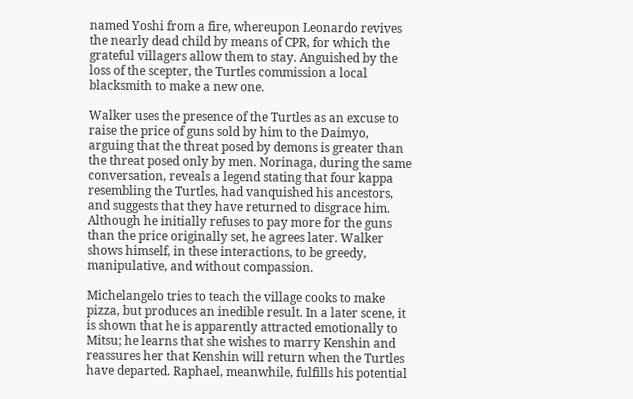named Yoshi from a fire, whereupon Leonardo revives the nearly dead child by means of CPR, for which the grateful villagers allow them to stay. Anguished by the loss of the scepter, the Turtles commission a local blacksmith to make a new one.

Walker uses the presence of the Turtles as an excuse to raise the price of guns sold by him to the Daimyo, arguing that the threat posed by demons is greater than the threat posed only by men. Norinaga, during the same conversation, reveals a legend stating that four kappa resembling the Turtles, had vanquished his ancestors, and suggests that they have returned to disgrace him. Although he initially refuses to pay more for the guns than the price originally set, he agrees later. Walker shows himself, in these interactions, to be greedy, manipulative, and without compassion.

Michelangelo tries to teach the village cooks to make pizza, but produces an inedible result. In a later scene, it is shown that he is apparently attracted emotionally to Mitsu; he learns that she wishes to marry Kenshin and reassures her that Kenshin will return when the Turtles have departed. Raphael, meanwhile, fulfills his potential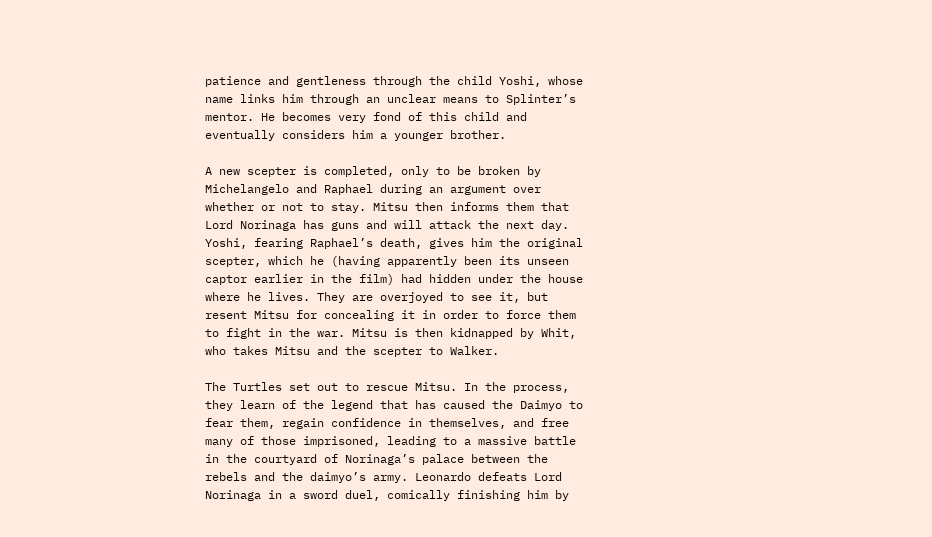patience and gentleness through the child Yoshi, whose name links him through an unclear means to Splinter’s mentor. He becomes very fond of this child and eventually considers him a younger brother.

A new scepter is completed, only to be broken by Michelangelo and Raphael during an argument over whether or not to stay. Mitsu then informs them that Lord Norinaga has guns and will attack the next day. Yoshi, fearing Raphael’s death, gives him the original scepter, which he (having apparently been its unseen captor earlier in the film) had hidden under the house where he lives. They are overjoyed to see it, but resent Mitsu for concealing it in order to force them to fight in the war. Mitsu is then kidnapped by Whit, who takes Mitsu and the scepter to Walker.

The Turtles set out to rescue Mitsu. In the process, they learn of the legend that has caused the Daimyo to fear them, regain confidence in themselves, and free many of those imprisoned, leading to a massive battle in the courtyard of Norinaga’s palace between the rebels and the daimyo’s army. Leonardo defeats Lord Norinaga in a sword duel, comically finishing him by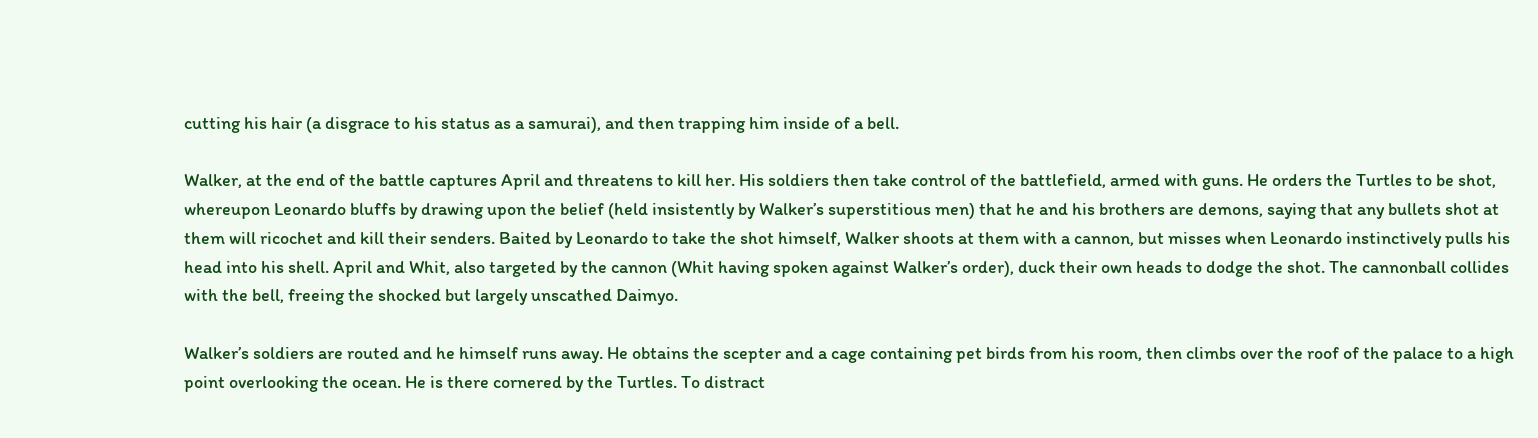cutting his hair (a disgrace to his status as a samurai), and then trapping him inside of a bell.

Walker, at the end of the battle captures April and threatens to kill her. His soldiers then take control of the battlefield, armed with guns. He orders the Turtles to be shot, whereupon Leonardo bluffs by drawing upon the belief (held insistently by Walker’s superstitious men) that he and his brothers are demons, saying that any bullets shot at them will ricochet and kill their senders. Baited by Leonardo to take the shot himself, Walker shoots at them with a cannon, but misses when Leonardo instinctively pulls his head into his shell. April and Whit, also targeted by the cannon (Whit having spoken against Walker’s order), duck their own heads to dodge the shot. The cannonball collides with the bell, freeing the shocked but largely unscathed Daimyo.

Walker’s soldiers are routed and he himself runs away. He obtains the scepter and a cage containing pet birds from his room, then climbs over the roof of the palace to a high point overlooking the ocean. He is there cornered by the Turtles. To distract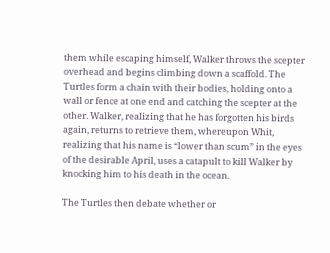them while escaping himself, Walker throws the scepter overhead and begins climbing down a scaffold. The Turtles form a chain with their bodies, holding onto a wall or fence at one end and catching the scepter at the other. Walker, realizing that he has forgotten his birds again, returns to retrieve them, whereupon Whit, realizing that his name is “lower than scum” in the eyes of the desirable April, uses a catapult to kill Walker by knocking him to his death in the ocean.

The Turtles then debate whether or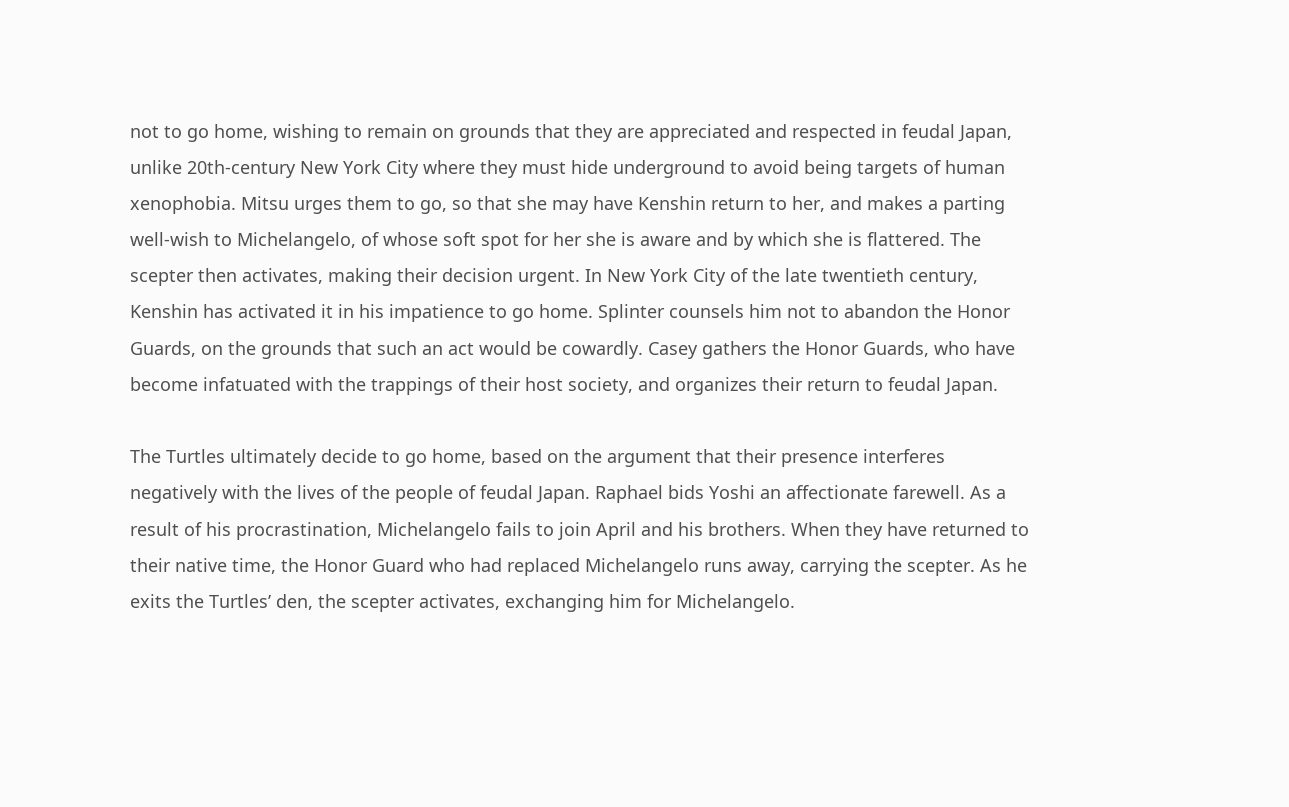not to go home, wishing to remain on grounds that they are appreciated and respected in feudal Japan, unlike 20th-century New York City where they must hide underground to avoid being targets of human xenophobia. Mitsu urges them to go, so that she may have Kenshin return to her, and makes a parting well-wish to Michelangelo, of whose soft spot for her she is aware and by which she is flattered. The scepter then activates, making their decision urgent. In New York City of the late twentieth century, Kenshin has activated it in his impatience to go home. Splinter counsels him not to abandon the Honor Guards, on the grounds that such an act would be cowardly. Casey gathers the Honor Guards, who have become infatuated with the trappings of their host society, and organizes their return to feudal Japan.

The Turtles ultimately decide to go home, based on the argument that their presence interferes negatively with the lives of the people of feudal Japan. Raphael bids Yoshi an affectionate farewell. As a result of his procrastination, Michelangelo fails to join April and his brothers. When they have returned to their native time, the Honor Guard who had replaced Michelangelo runs away, carrying the scepter. As he exits the Turtles’ den, the scepter activates, exchanging him for Michelangelo.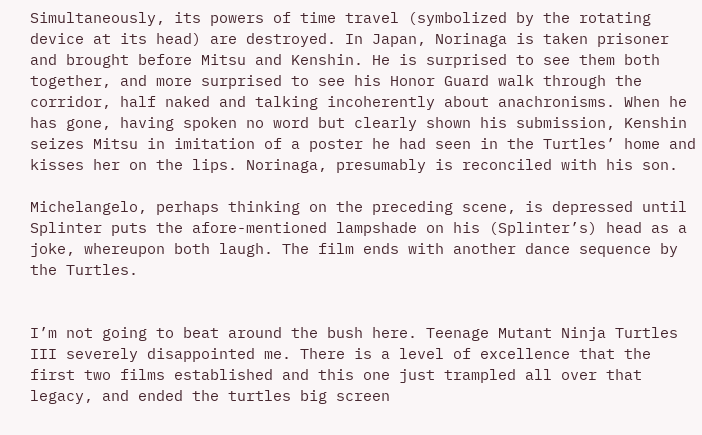Simultaneously, its powers of time travel (symbolized by the rotating device at its head) are destroyed. In Japan, Norinaga is taken prisoner and brought before Mitsu and Kenshin. He is surprised to see them both together, and more surprised to see his Honor Guard walk through the corridor, half naked and talking incoherently about anachronisms. When he has gone, having spoken no word but clearly shown his submission, Kenshin seizes Mitsu in imitation of a poster he had seen in the Turtles’ home and kisses her on the lips. Norinaga, presumably is reconciled with his son.

Michelangelo, perhaps thinking on the preceding scene, is depressed until Splinter puts the afore-mentioned lampshade on his (Splinter’s) head as a joke, whereupon both laugh. The film ends with another dance sequence by the Turtles.


I’m not going to beat around the bush here. Teenage Mutant Ninja Turtles III severely disappointed me. There is a level of excellence that the first two films established and this one just trampled all over that legacy, and ended the turtles big screen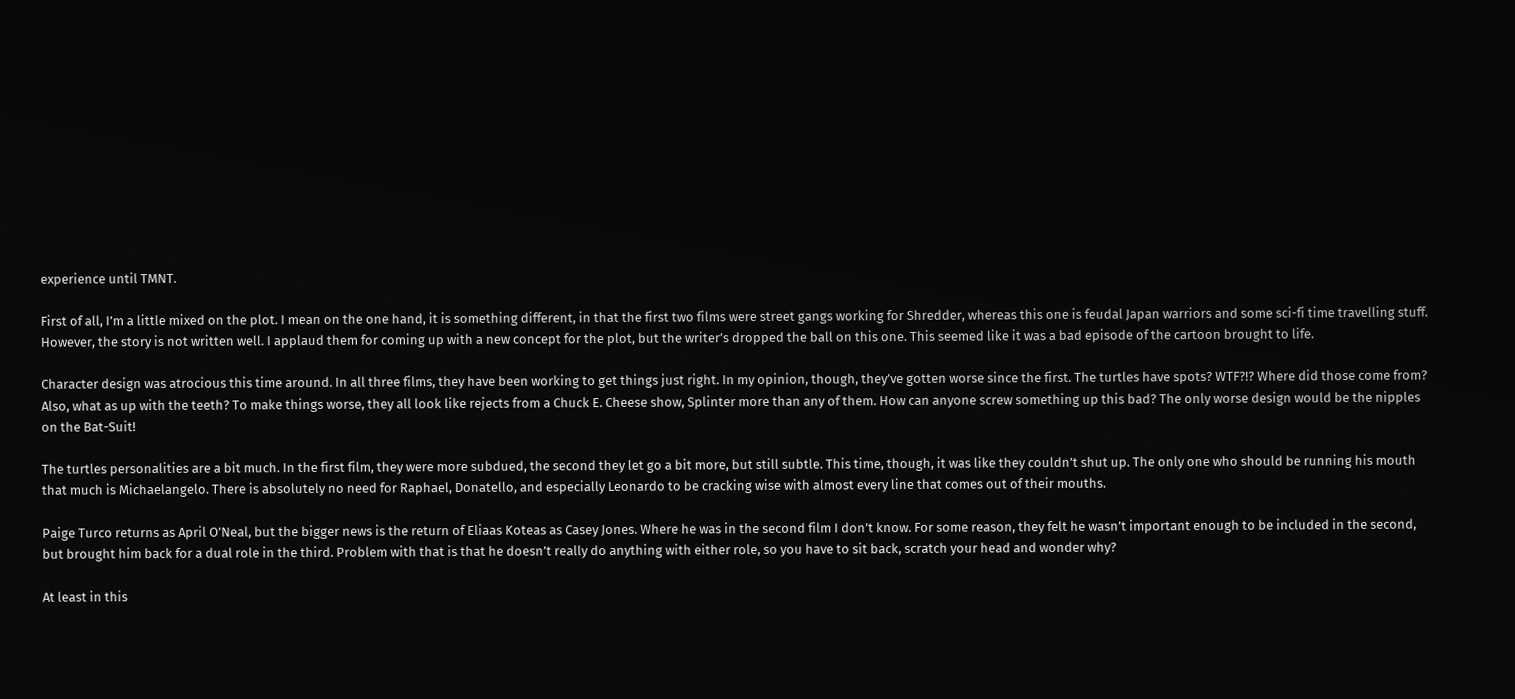experience until TMNT.

First of all, I’m a little mixed on the plot. I mean on the one hand, it is something different, in that the first two films were street gangs working for Shredder, whereas this one is feudal Japan warriors and some sci-fi time travelling stuff. However, the story is not written well. I applaud them for coming up with a new concept for the plot, but the writer’s dropped the ball on this one. This seemed like it was a bad episode of the cartoon brought to life.

Character design was atrocious this time around. In all three films, they have been working to get things just right. In my opinion, though, they’ve gotten worse since the first. The turtles have spots? WTF?!? Where did those come from? Also, what as up with the teeth? To make things worse, they all look like rejects from a Chuck E. Cheese show, Splinter more than any of them. How can anyone screw something up this bad? The only worse design would be the nipples on the Bat-Suit!

The turtles personalities are a bit much. In the first film, they were more subdued, the second they let go a bit more, but still subtle. This time, though, it was like they couldn’t shut up. The only one who should be running his mouth that much is Michaelangelo. There is absolutely no need for Raphael, Donatello, and especially Leonardo to be cracking wise with almost every line that comes out of their mouths.

Paige Turco returns as April O’Neal, but the bigger news is the return of Eliaas Koteas as Casey Jones. Where he was in the second film I don’t know. For some reason, they felt he wasn’t important enough to be included in the second, but brought him back for a dual role in the third. Problem with that is that he doesn’t really do anything with either role, so you have to sit back, scratch your head and wonder why?

At least in this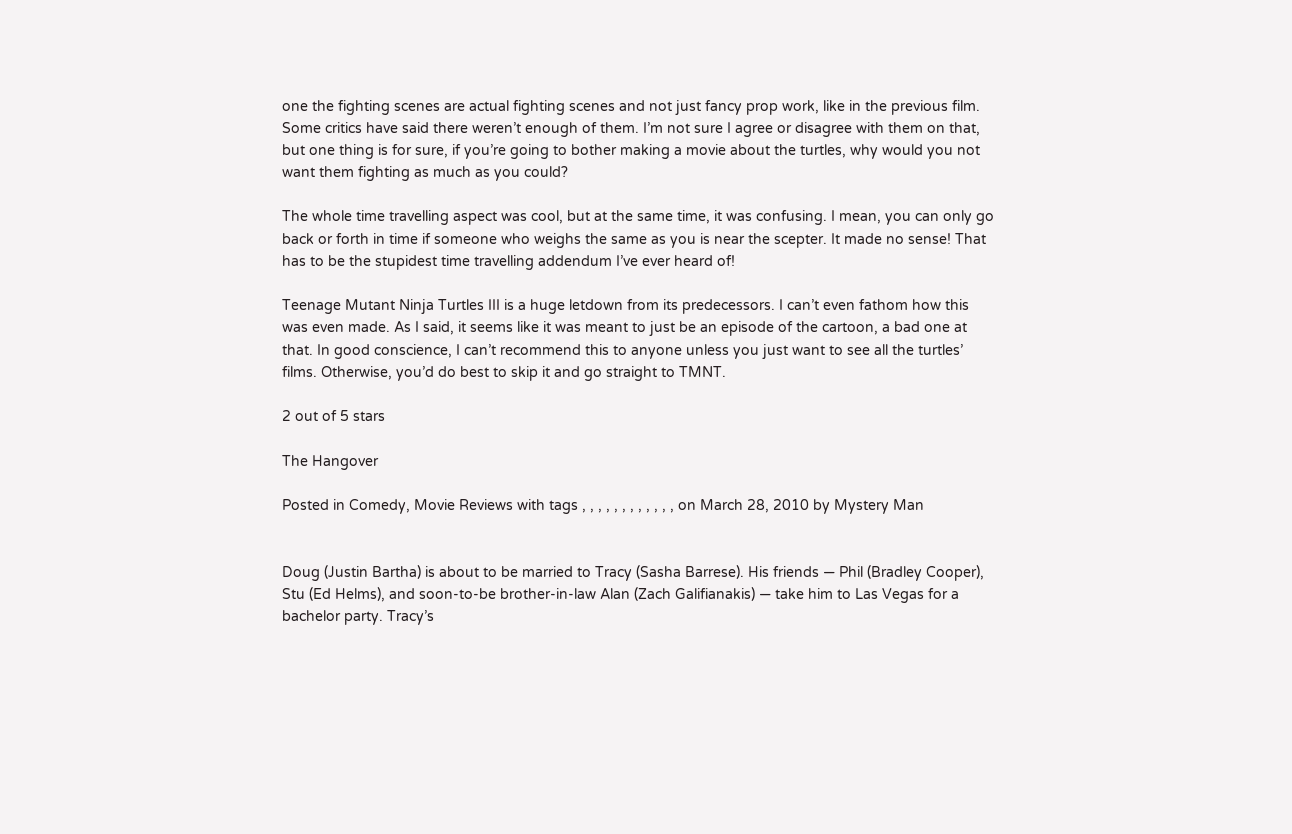one the fighting scenes are actual fighting scenes and not just fancy prop work, like in the previous film. Some critics have said there weren’t enough of them. I’m not sure I agree or disagree with them on that, but one thing is for sure, if you’re going to bother making a movie about the turtles, why would you not want them fighting as much as you could?

The whole time travelling aspect was cool, but at the same time, it was confusing. I mean, you can only go back or forth in time if someone who weighs the same as you is near the scepter. It made no sense! That has to be the stupidest time travelling addendum I’ve ever heard of!

Teenage Mutant Ninja Turtles III is a huge letdown from its predecessors. I can’t even fathom how this was even made. As I said, it seems like it was meant to just be an episode of the cartoon, a bad one at that. In good conscience, I can’t recommend this to anyone unless you just want to see all the turtles’ films. Otherwise, you’d do best to skip it and go straight to TMNT.

2 out of 5 stars

The Hangover

Posted in Comedy, Movie Reviews with tags , , , , , , , , , , , , on March 28, 2010 by Mystery Man


Doug (Justin Bartha) is about to be married to Tracy (Sasha Barrese). His friends — Phil (Bradley Cooper), Stu (Ed Helms), and soon-to-be brother-in-law Alan (Zach Galifianakis) — take him to Las Vegas for a bachelor party. Tracy’s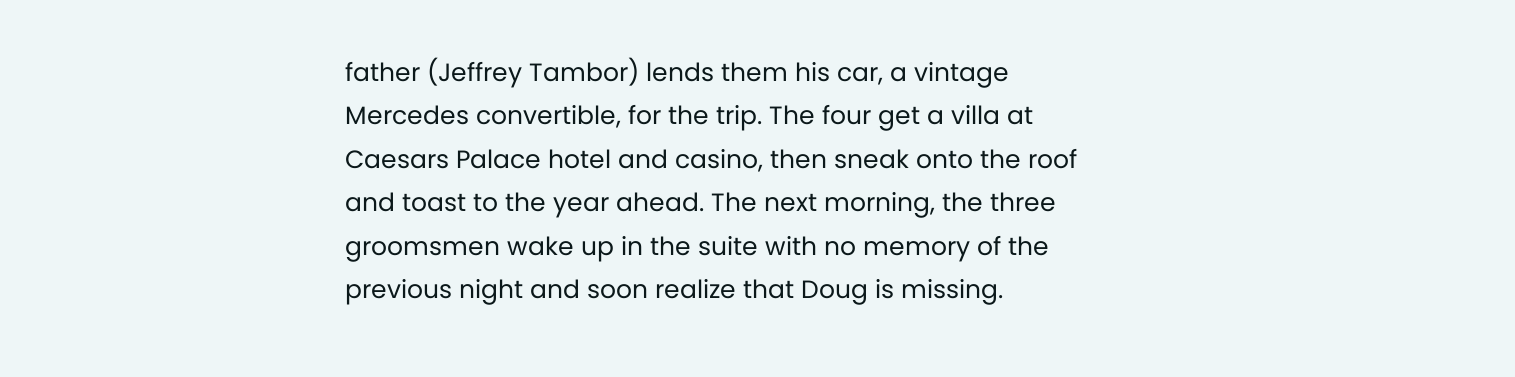father (Jeffrey Tambor) lends them his car, a vintage Mercedes convertible, for the trip. The four get a villa at Caesars Palace hotel and casino, then sneak onto the roof and toast to the year ahead. The next morning, the three groomsmen wake up in the suite with no memory of the previous night and soon realize that Doug is missing.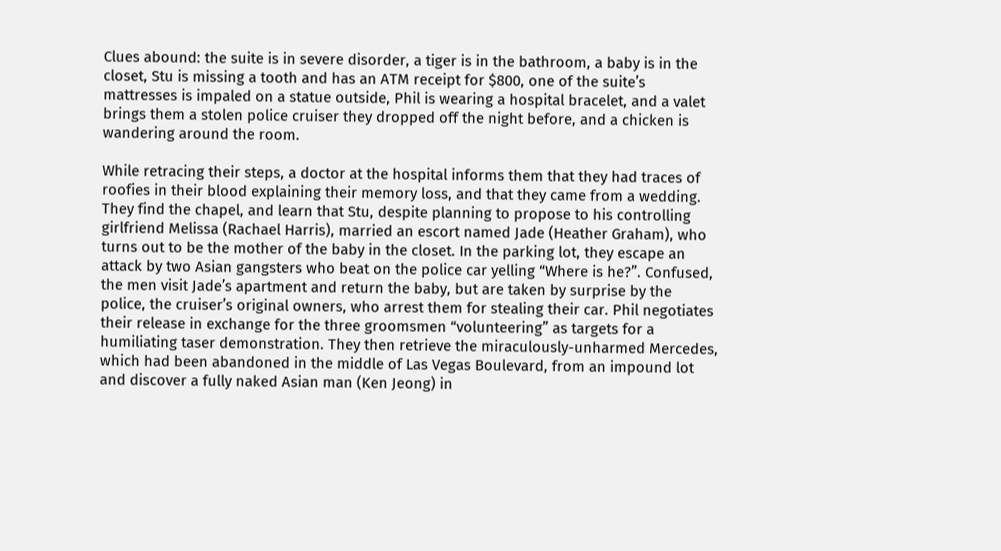Clues abound: the suite is in severe disorder, a tiger is in the bathroom, a baby is in the closet, Stu is missing a tooth and has an ATM receipt for $800, one of the suite’s mattresses is impaled on a statue outside, Phil is wearing a hospital bracelet, and a valet brings them a stolen police cruiser they dropped off the night before, and a chicken is wandering around the room.

While retracing their steps, a doctor at the hospital informs them that they had traces of roofies in their blood explaining their memory loss, and that they came from a wedding. They find the chapel, and learn that Stu, despite planning to propose to his controlling girlfriend Melissa (Rachael Harris), married an escort named Jade (Heather Graham), who turns out to be the mother of the baby in the closet. In the parking lot, they escape an attack by two Asian gangsters who beat on the police car yelling “Where is he?”. Confused, the men visit Jade’s apartment and return the baby, but are taken by surprise by the police, the cruiser’s original owners, who arrest them for stealing their car. Phil negotiates their release in exchange for the three groomsmen “volunteering” as targets for a humiliating taser demonstration. They then retrieve the miraculously-unharmed Mercedes, which had been abandoned in the middle of Las Vegas Boulevard, from an impound lot and discover a fully naked Asian man (Ken Jeong) in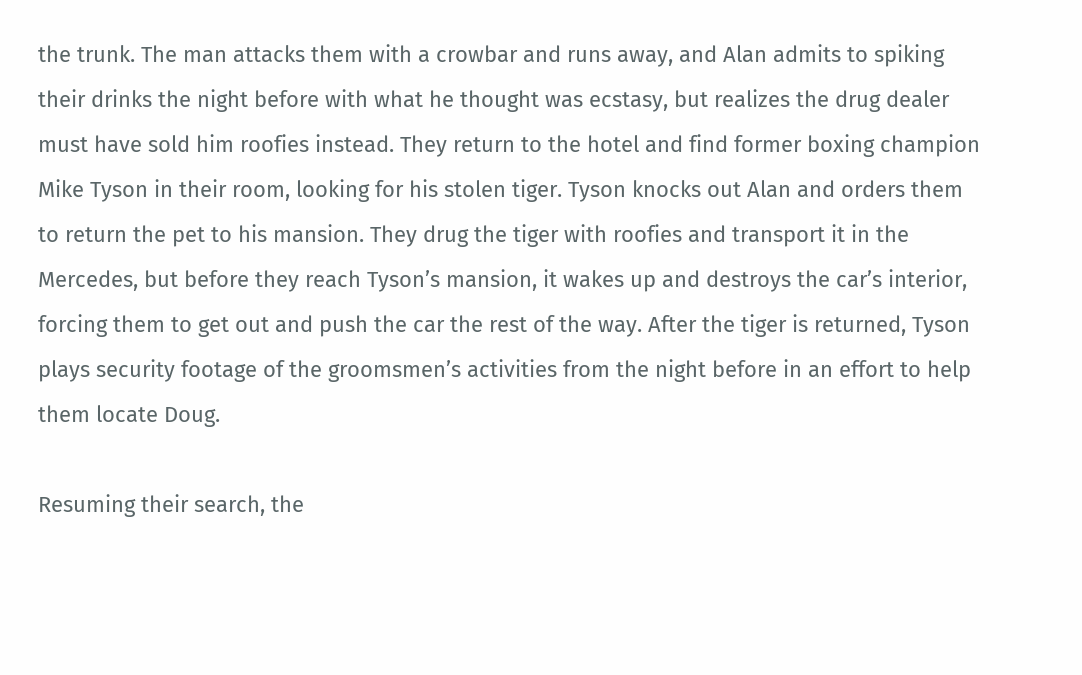the trunk. The man attacks them with a crowbar and runs away, and Alan admits to spiking their drinks the night before with what he thought was ecstasy, but realizes the drug dealer must have sold him roofies instead. They return to the hotel and find former boxing champion Mike Tyson in their room, looking for his stolen tiger. Tyson knocks out Alan and orders them to return the pet to his mansion. They drug the tiger with roofies and transport it in the Mercedes, but before they reach Tyson’s mansion, it wakes up and destroys the car’s interior, forcing them to get out and push the car the rest of the way. After the tiger is returned, Tyson plays security footage of the groomsmen’s activities from the night before in an effort to help them locate Doug.

Resuming their search, the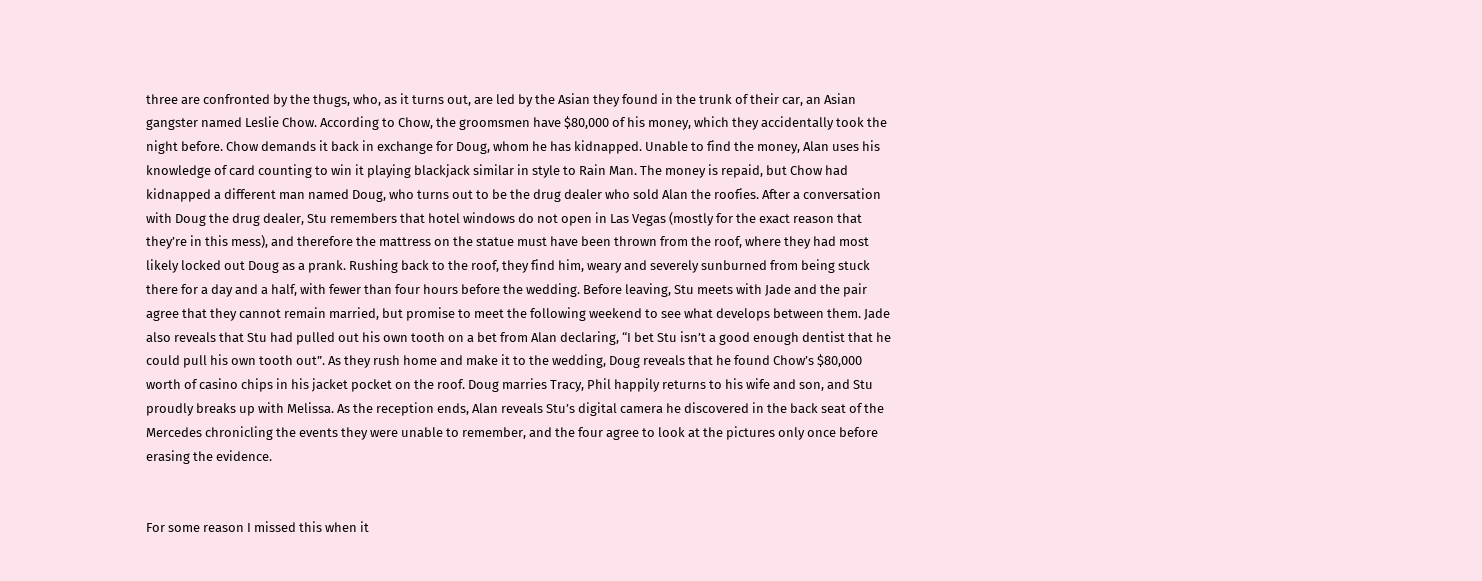three are confronted by the thugs, who, as it turns out, are led by the Asian they found in the trunk of their car, an Asian gangster named Leslie Chow. According to Chow, the groomsmen have $80,000 of his money, which they accidentally took the night before. Chow demands it back in exchange for Doug, whom he has kidnapped. Unable to find the money, Alan uses his knowledge of card counting to win it playing blackjack similar in style to Rain Man. The money is repaid, but Chow had kidnapped a different man named Doug, who turns out to be the drug dealer who sold Alan the roofies. After a conversation with Doug the drug dealer, Stu remembers that hotel windows do not open in Las Vegas (mostly for the exact reason that they’re in this mess), and therefore the mattress on the statue must have been thrown from the roof, where they had most likely locked out Doug as a prank. Rushing back to the roof, they find him, weary and severely sunburned from being stuck there for a day and a half, with fewer than four hours before the wedding. Before leaving, Stu meets with Jade and the pair agree that they cannot remain married, but promise to meet the following weekend to see what develops between them. Jade also reveals that Stu had pulled out his own tooth on a bet from Alan declaring, “I bet Stu isn’t a good enough dentist that he could pull his own tooth out”. As they rush home and make it to the wedding, Doug reveals that he found Chow’s $80,000 worth of casino chips in his jacket pocket on the roof. Doug marries Tracy, Phil happily returns to his wife and son, and Stu proudly breaks up with Melissa. As the reception ends, Alan reveals Stu’s digital camera he discovered in the back seat of the Mercedes chronicling the events they were unable to remember, and the four agree to look at the pictures only once before erasing the evidence.


For some reason I missed this when it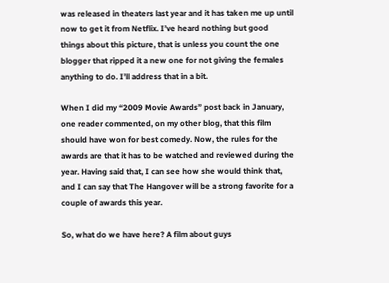was released in theaters last year and it has taken me up until now to get it from Netflix. I’ve heard nothing but good things about this picture, that is unless you count the one blogger that ripped it a new one for not giving the females anything to do. I’ll address that in a bit.

When I did my “2009 Movie Awards” post back in January, one reader commented, on my other blog, that this film should have won for best comedy. Now, the rules for the awards are that it has to be watched and reviewed during the year. Having said that, I can see how she would think that, and I can say that The Hangover will be a strong favorite for a couple of awards this year.

So, what do we have here? A film about guys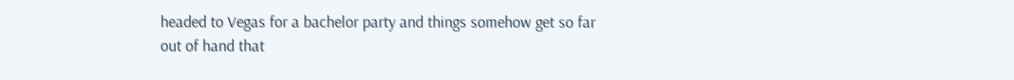headed to Vegas for a bachelor party and things somehow get so far out of hand that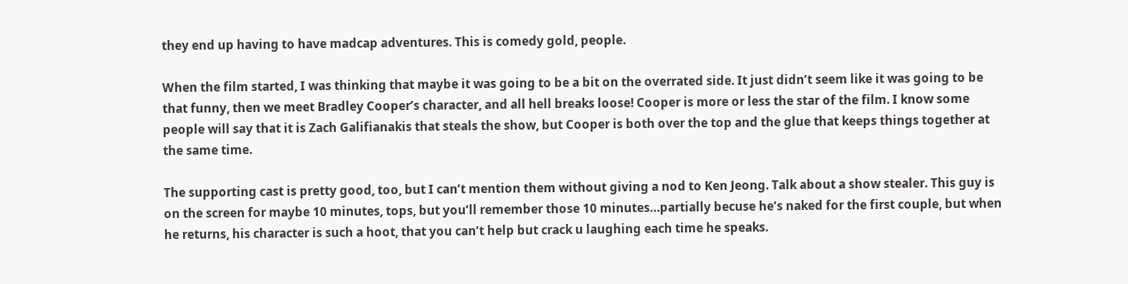they end up having to have madcap adventures. This is comedy gold, people.

When the film started, I was thinking that maybe it was going to be a bit on the overrated side. It just didn’t seem like it was going to be that funny, then we meet Bradley Cooper’s character, and all hell breaks loose! Cooper is more or less the star of the film. I know some people will say that it is Zach Galifianakis that steals the show, but Cooper is both over the top and the glue that keeps things together at the same time.

The supporting cast is pretty good, too, but I can’t mention them without giving a nod to Ken Jeong. Talk about a show stealer. This guy is on the screen for maybe 10 minutes, tops, but you’ll remember those 10 minutes…partially becuse he’s naked for the first couple, but when he returns, his character is such a hoot, that you can’t help but crack u laughing each time he speaks.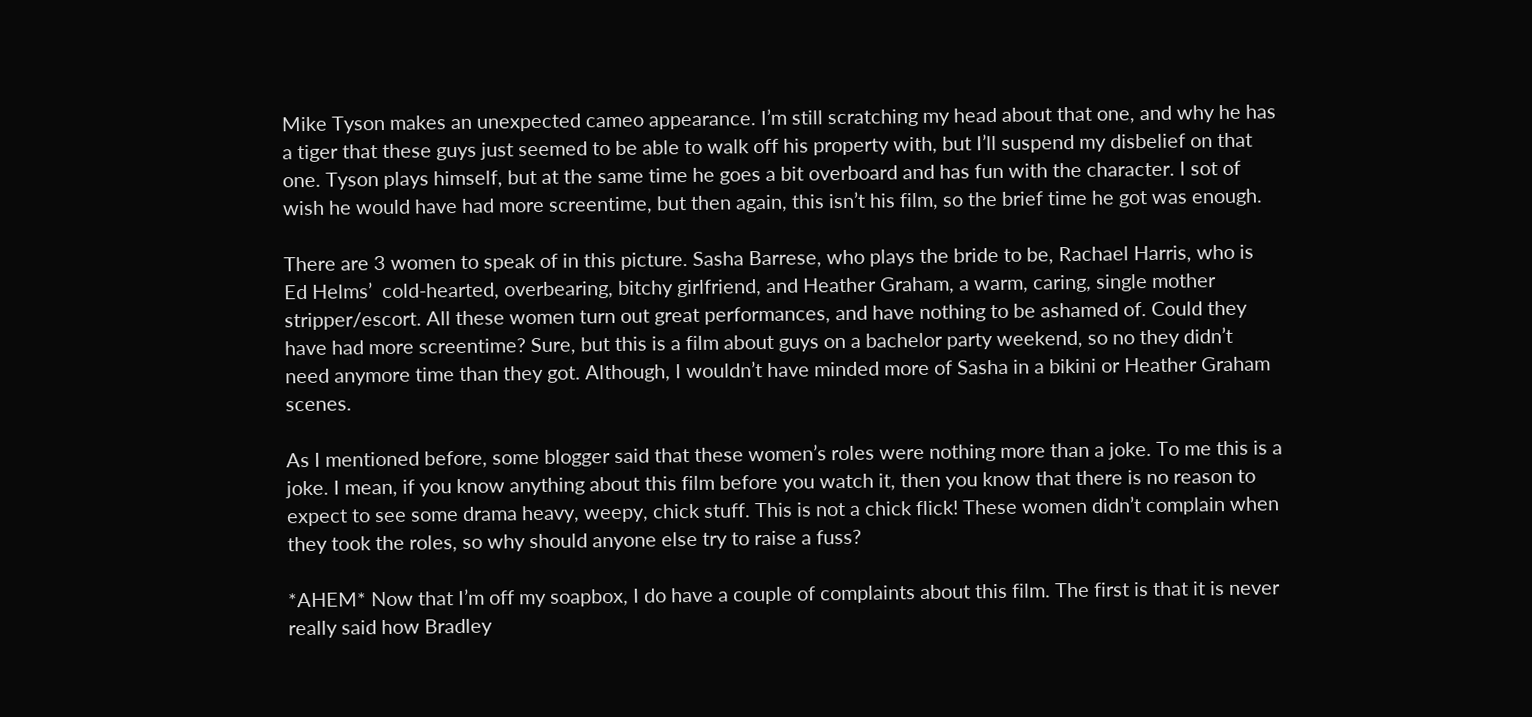Mike Tyson makes an unexpected cameo appearance. I’m still scratching my head about that one, and why he has a tiger that these guys just seemed to be able to walk off his property with, but I’ll suspend my disbelief on that one. Tyson plays himself, but at the same time he goes a bit overboard and has fun with the character. I sot of wish he would have had more screentime, but then again, this isn’t his film, so the brief time he got was enough.

There are 3 women to speak of in this picture. Sasha Barrese, who plays the bride to be, Rachael Harris, who is Ed Helms’  cold-hearted, overbearing, bitchy girlfriend, and Heather Graham, a warm, caring, single mother stripper/escort. All these women turn out great performances, and have nothing to be ashamed of. Could they have had more screentime? Sure, but this is a film about guys on a bachelor party weekend, so no they didn’t need anymore time than they got. Although, I wouldn’t have minded more of Sasha in a bikini or Heather Graham scenes.

As I mentioned before, some blogger said that these women’s roles were nothing more than a joke. To me this is a joke. I mean, if you know anything about this film before you watch it, then you know that there is no reason to expect to see some drama heavy, weepy, chick stuff. This is not a chick flick! These women didn’t complain when they took the roles, so why should anyone else try to raise a fuss?

*AHEM* Now that I’m off my soapbox, I do have a couple of complaints about this film. The first is that it is never really said how Bradley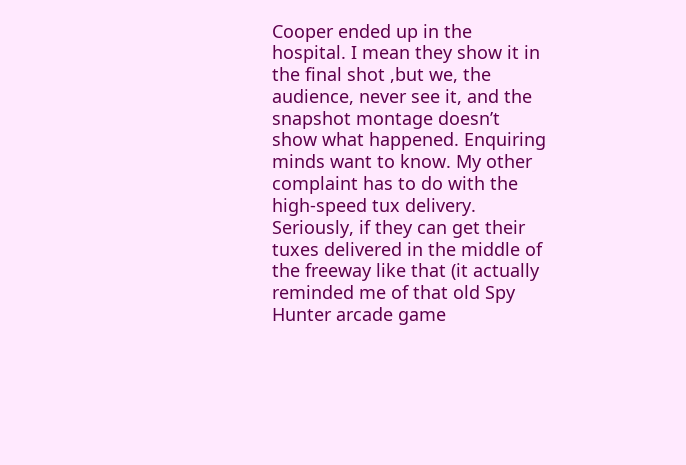Cooper ended up in the hospital. I mean they show it in the final shot ,but we, the audience, never see it, and the snapshot montage doesn’t show what happened. Enquiring minds want to know. My other complaint has to do with the high-speed tux delivery. Seriously, if they can get their tuxes delivered in the middle of the freeway like that (it actually reminded me of that old Spy Hunter arcade game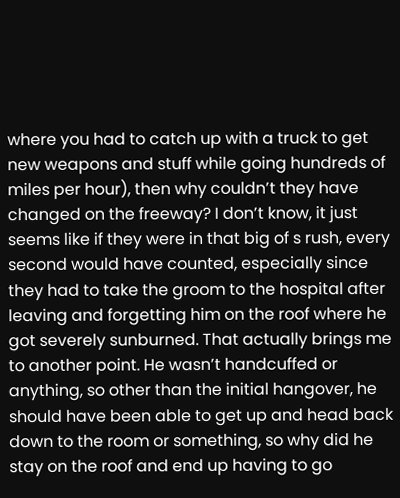where you had to catch up with a truck to get new weapons and stuff while going hundreds of miles per hour), then why couldn’t they have changed on the freeway? I don’t know, it just seems like if they were in that big of s rush, every second would have counted, especially since they had to take the groom to the hospital after leaving and forgetting him on the roof where he got severely sunburned. That actually brings me to another point. He wasn’t handcuffed or anything, so other than the initial hangover, he should have been able to get up and head back down to the room or something, so why did he stay on the roof and end up having to go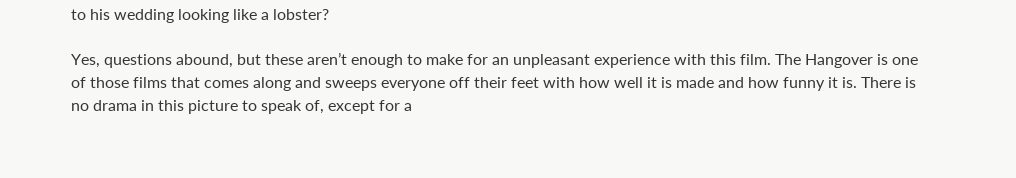to his wedding looking like a lobster?

Yes, questions abound, but these aren’t enough to make for an unpleasant experience with this film. The Hangover is one of those films that comes along and sweeps everyone off their feet with how well it is made and how funny it is. There is no drama in this picture to speak of, except for a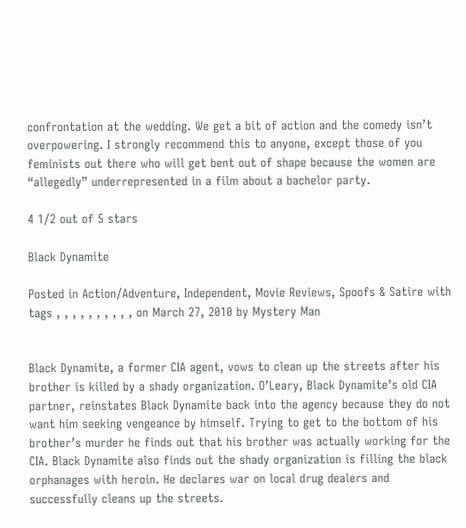confrontation at the wedding. We get a bit of action and the comedy isn’t overpowering. I strongly recommend this to anyone, except those of you feminists out there who will get bent out of shape because the women are “allegedly” underrepresented in a film about a bachelor party.

4 1/2 out of 5 stars

Black Dynamite

Posted in Action/Adventure, Independent, Movie Reviews, Spoofs & Satire with tags , , , , , , , , , , on March 27, 2010 by Mystery Man


Black Dynamite, a former CIA agent, vows to clean up the streets after his brother is killed by a shady organization. O’Leary, Black Dynamite’s old CIA partner, reinstates Black Dynamite back into the agency because they do not want him seeking vengeance by himself. Trying to get to the bottom of his brother’s murder he finds out that his brother was actually working for the CIA. Black Dynamite also finds out the shady organization is filling the black orphanages with heroin. He declares war on local drug dealers and successfully cleans up the streets.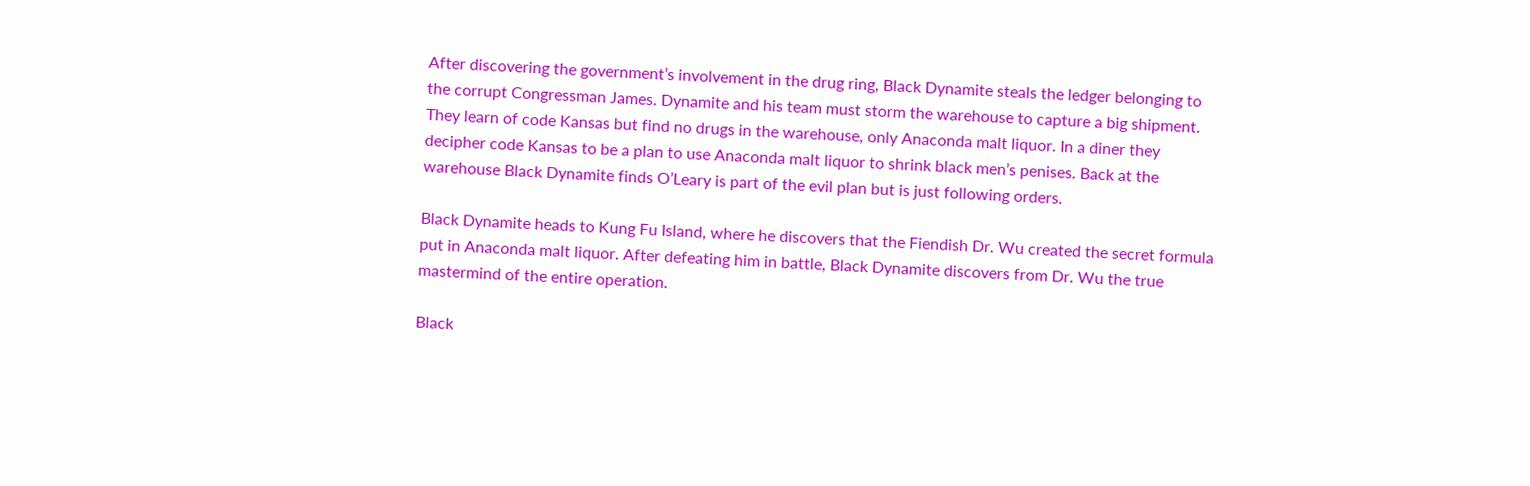After discovering the government’s involvement in the drug ring, Black Dynamite steals the ledger belonging to the corrupt Congressman James. Dynamite and his team must storm the warehouse to capture a big shipment. They learn of code Kansas but find no drugs in the warehouse, only Anaconda malt liquor. In a diner they decipher code Kansas to be a plan to use Anaconda malt liquor to shrink black men’s penises. Back at the warehouse Black Dynamite finds O’Leary is part of the evil plan but is just following orders.

Black Dynamite heads to Kung Fu Island, where he discovers that the Fiendish Dr. Wu created the secret formula put in Anaconda malt liquor. After defeating him in battle, Black Dynamite discovers from Dr. Wu the true mastermind of the entire operation.

Black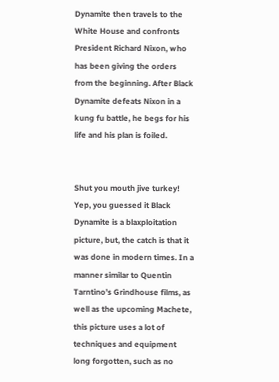Dynamite then travels to the White House and confronts President Richard Nixon, who has been giving the orders from the beginning. After Black Dynamite defeats Nixon in a kung fu battle, he begs for his life and his plan is foiled.


Shut you mouth jive turkey! Yep, you guessed it Black Dynamite is a blaxploitation picture, but, the catch is that it was done in modern times. In a manner similar to Quentin Tarntino’s Grindhouse films, as well as the upcoming Machete, this picture uses a lot of techniques and equipment long forgotten, such as no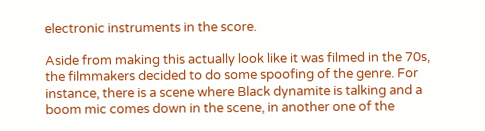electronic instruments in the score.

Aside from making this actually look like it was filmed in the 70s, the filmmakers decided to do some spoofing of the genre. For instance, there is a scene where Black dynamite is talking and a boom mic comes down in the scene, in another one of the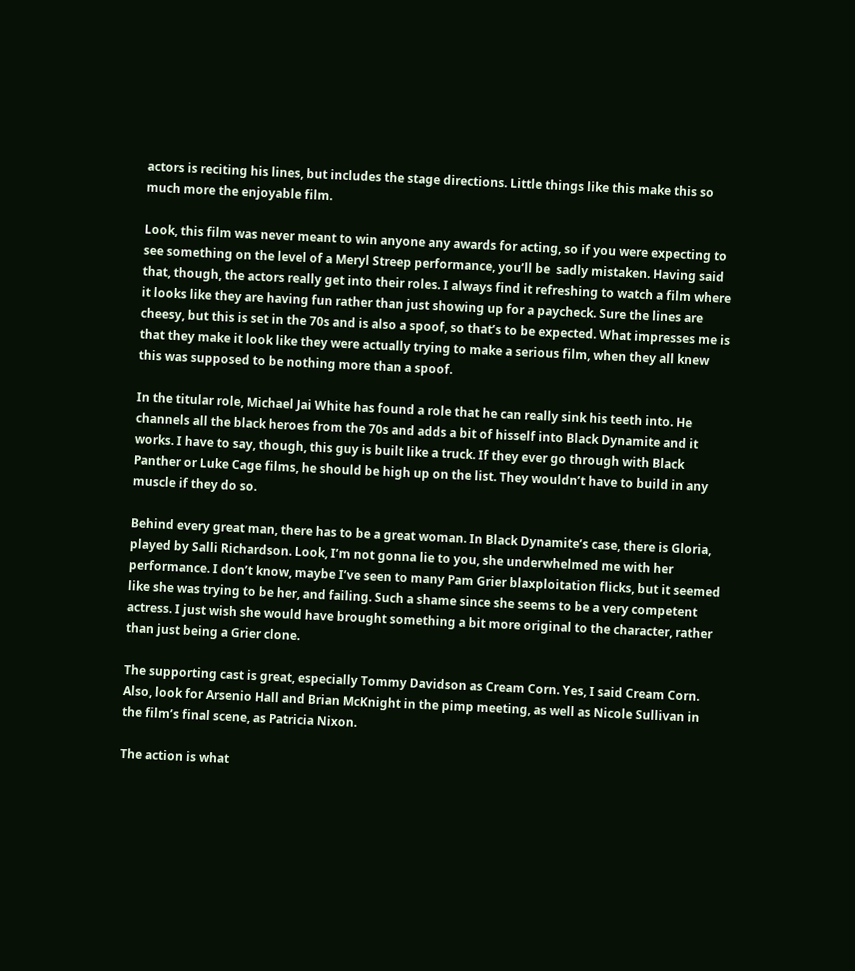actors is reciting his lines, but includes the stage directions. Little things like this make this so much more the enjoyable film.

Look, this film was never meant to win anyone any awards for acting, so if you were expecting to see something on the level of a Meryl Streep performance, you’ll be  sadly mistaken. Having said that, though, the actors really get into their roles. I always find it refreshing to watch a film where it looks like they are having fun rather than just showing up for a paycheck. Sure the lines are cheesy, but this is set in the 70s and is also a spoof, so that’s to be expected. What impresses me is that they make it look like they were actually trying to make a serious film, when they all knew this was supposed to be nothing more than a spoof.

In the titular role, Michael Jai White has found a role that he can really sink his teeth into. He channels all the black heroes from the 70s and adds a bit of hisself into Black Dynamite and it works. I have to say, though, this guy is built like a truck. If they ever go through with Black Panther or Luke Cage films, he should be high up on the list. They wouldn’t have to build in any muscle if they do so.

Behind every great man, there has to be a great woman. In Black Dynamite’s case, there is Gloria, played by Salli Richardson. Look, I’m not gonna lie to you, she underwhelmed me with her performance. I don’t know, maybe I’ve seen to many Pam Grier blaxploitation flicks, but it seemed like she was trying to be her, and failing. Such a shame since she seems to be a very competent actress. I just wish she would have brought something a bit more original to the character, rather than just being a Grier clone.

The supporting cast is great, especially Tommy Davidson as Cream Corn. Yes, I said Cream Corn. Also, look for Arsenio Hall and Brian McKnight in the pimp meeting, as well as Nicole Sullivan in the film’s final scene, as Patricia Nixon.

The action is what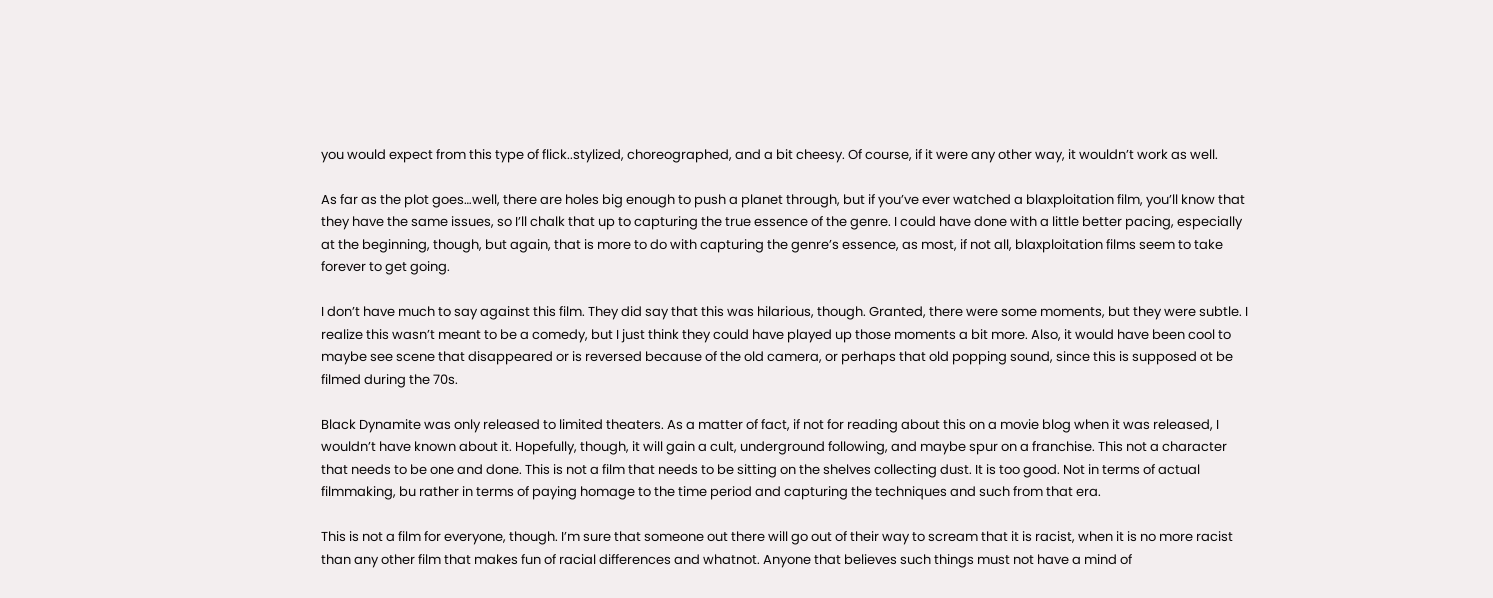you would expect from this type of flick..stylized, choreographed, and a bit cheesy. Of course, if it were any other way, it wouldn’t work as well.

As far as the plot goes…well, there are holes big enough to push a planet through, but if you’ve ever watched a blaxploitation film, you’ll know that they have the same issues, so I’ll chalk that up to capturing the true essence of the genre. I could have done with a little better pacing, especially at the beginning, though, but again, that is more to do with capturing the genre’s essence, as most, if not all, blaxploitation films seem to take forever to get going.

I don’t have much to say against this film. They did say that this was hilarious, though. Granted, there were some moments, but they were subtle. I realize this wasn’t meant to be a comedy, but I just think they could have played up those moments a bit more. Also, it would have been cool to maybe see scene that disappeared or is reversed because of the old camera, or perhaps that old popping sound, since this is supposed ot be filmed during the 70s.

Black Dynamite was only released to limited theaters. As a matter of fact, if not for reading about this on a movie blog when it was released, I wouldn’t have known about it. Hopefully, though, it will gain a cult, underground following, and maybe spur on a franchise. This not a character that needs to be one and done. This is not a film that needs to be sitting on the shelves collecting dust. It is too good. Not in terms of actual filmmaking, bu rather in terms of paying homage to the time period and capturing the techniques and such from that era.

This is not a film for everyone, though. I’m sure that someone out there will go out of their way to scream that it is racist, when it is no more racist than any other film that makes fun of racial differences and whatnot. Anyone that believes such things must not have a mind of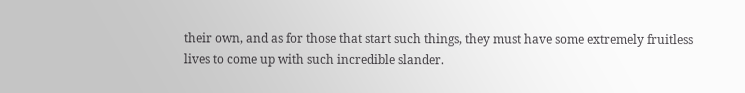their own, and as for those that start such things, they must have some extremely fruitless lives to come up with such incredible slander.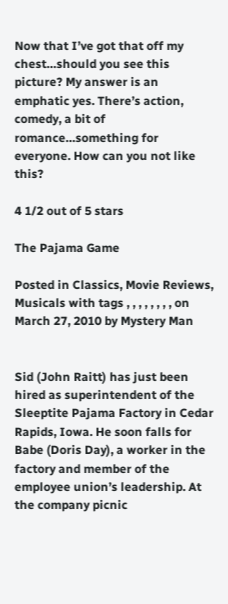Now that I’ve got that off my chest…should you see this picture? My answer is an emphatic yes. There’s action, comedy, a bit of romance…something for everyone. How can you not like this?

4 1/2 out of 5 stars

The Pajama Game

Posted in Classics, Movie Reviews, Musicals with tags , , , , , , , , on March 27, 2010 by Mystery Man


Sid (John Raitt) has just been hired as superintendent of the Sleeptite Pajama Factory in Cedar Rapids, Iowa. He soon falls for Babe (Doris Day), a worker in the factory and member of the employee union’s leadership. At the company picnic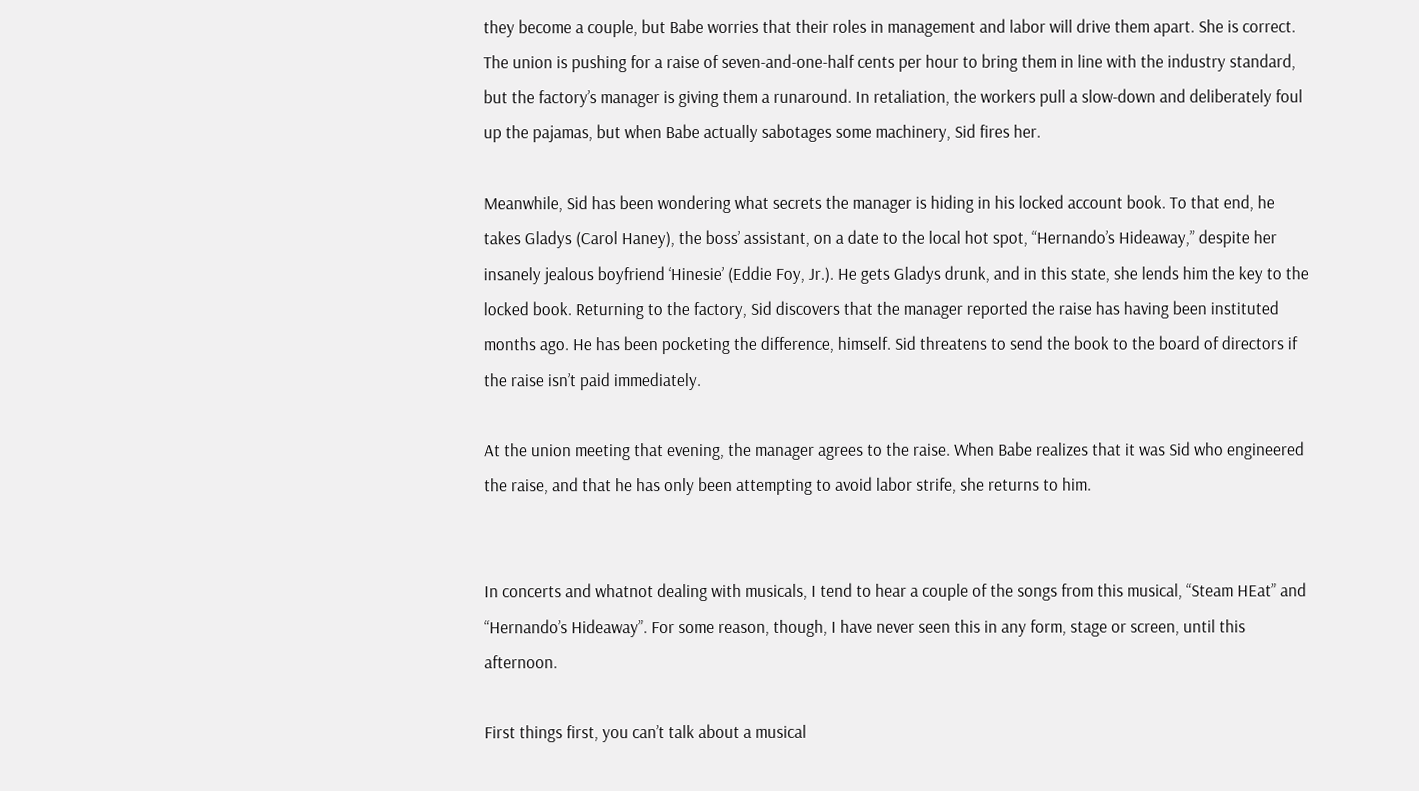they become a couple, but Babe worries that their roles in management and labor will drive them apart. She is correct. The union is pushing for a raise of seven-and-one-half cents per hour to bring them in line with the industry standard, but the factory’s manager is giving them a runaround. In retaliation, the workers pull a slow-down and deliberately foul up the pajamas, but when Babe actually sabotages some machinery, Sid fires her.

Meanwhile, Sid has been wondering what secrets the manager is hiding in his locked account book. To that end, he takes Gladys (Carol Haney), the boss’ assistant, on a date to the local hot spot, “Hernando’s Hideaway,” despite her insanely jealous boyfriend ‘Hinesie’ (Eddie Foy, Jr.). He gets Gladys drunk, and in this state, she lends him the key to the locked book. Returning to the factory, Sid discovers that the manager reported the raise has having been instituted months ago. He has been pocketing the difference, himself. Sid threatens to send the book to the board of directors if the raise isn’t paid immediately.

At the union meeting that evening, the manager agrees to the raise. When Babe realizes that it was Sid who engineered the raise, and that he has only been attempting to avoid labor strife, she returns to him.


In concerts and whatnot dealing with musicals, I tend to hear a couple of the songs from this musical, “Steam HEat” and “Hernando’s Hideaway”. For some reason, though, I have never seen this in any form, stage or screen, until this afternoon.

First things first, you can’t talk about a musical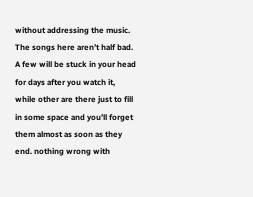without addressing the music. The songs here aren’t half bad. A few will be stuck in your head for days after you watch it, while other are there just to fill in some space and you’ll forget them almost as soon as they end. nothing wrong with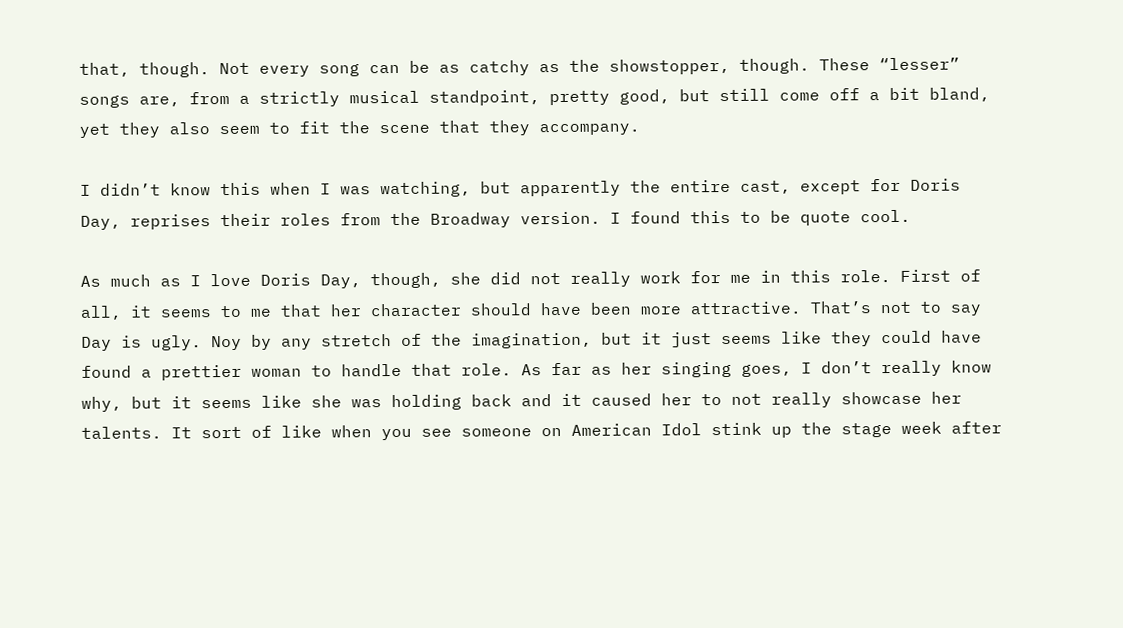that, though. Not every song can be as catchy as the showstopper, though. These “lesser” songs are, from a strictly musical standpoint, pretty good, but still come off a bit bland, yet they also seem to fit the scene that they accompany.

I didn’t know this when I was watching, but apparently the entire cast, except for Doris Day, reprises their roles from the Broadway version. I found this to be quote cool.

As much as I love Doris Day, though, she did not really work for me in this role. First of all, it seems to me that her character should have been more attractive. That’s not to say Day is ugly. Noy by any stretch of the imagination, but it just seems like they could have found a prettier woman to handle that role. As far as her singing goes, I don’t really know why, but it seems like she was holding back and it caused her to not really showcase her talents. It sort of like when you see someone on American Idol stink up the stage week after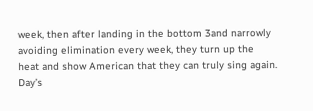week, then after landing in the bottom 3and narrowly avoiding elimination every week, they turn up the heat and show American that they can truly sing again. Day’s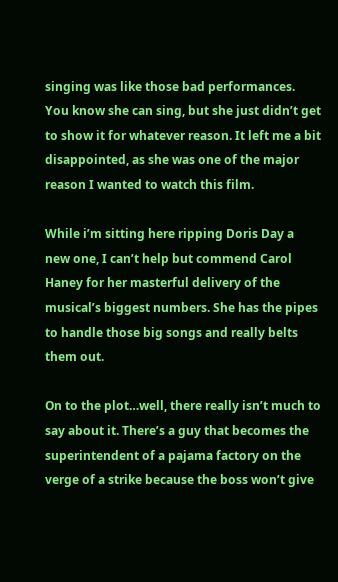singing was like those bad performances. You know she can sing, but she just didn’t get to show it for whatever reason. It left me a bit disappointed, as she was one of the major reason I wanted to watch this film.

While i’m sitting here ripping Doris Day a new one, I can’t help but commend Carol Haney for her masterful delivery of the musical’s biggest numbers. She has the pipes to handle those big songs and really belts them out.

On to the plot…well, there really isn’t much to say about it. There’s a guy that becomes the superintendent of a pajama factory on the verge of a strike because the boss won’t give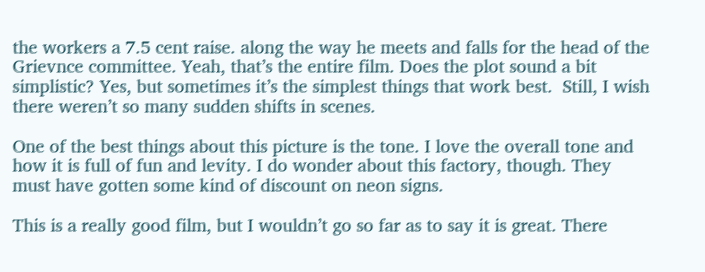the workers a 7.5 cent raise. along the way he meets and falls for the head of the Grievnce committee. Yeah, that’s the entire film. Does the plot sound a bit simplistic? Yes, but sometimes it’s the simplest things that work best.  Still, I wish there weren’t so many sudden shifts in scenes.

One of the best things about this picture is the tone. I love the overall tone and how it is full of fun and levity. I do wonder about this factory, though. They must have gotten some kind of discount on neon signs.

This is a really good film, but I wouldn’t go so far as to say it is great. There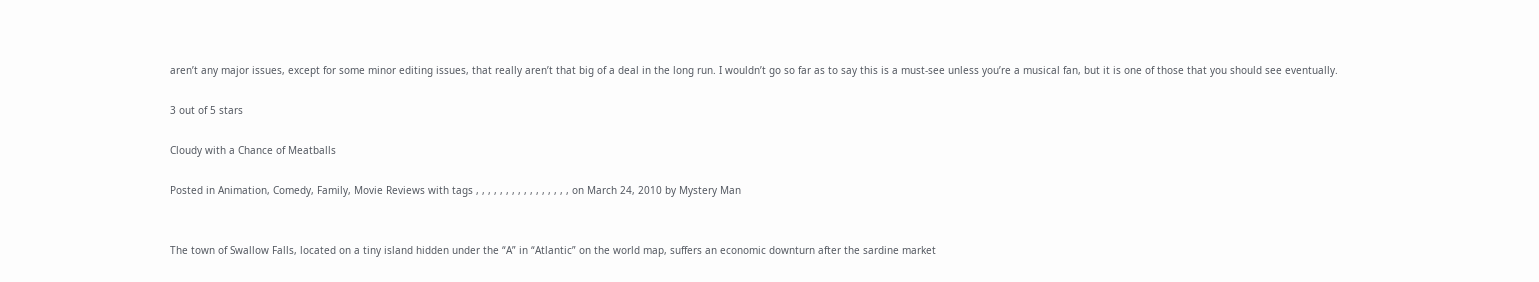aren’t any major issues, except for some minor editing issues, that really aren’t that big of a deal in the long run. I wouldn’t go so far as to say this is a must-see unless you’re a musical fan, but it is one of those that you should see eventually.

3 out of 5 stars

Cloudy with a Chance of Meatballs

Posted in Animation, Comedy, Family, Movie Reviews with tags , , , , , , , , , , , , , , , , on March 24, 2010 by Mystery Man


The town of Swallow Falls, located on a tiny island hidden under the “A” in “Atlantic” on the world map, suffers an economic downturn after the sardine market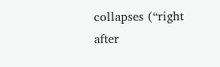collapses (“right after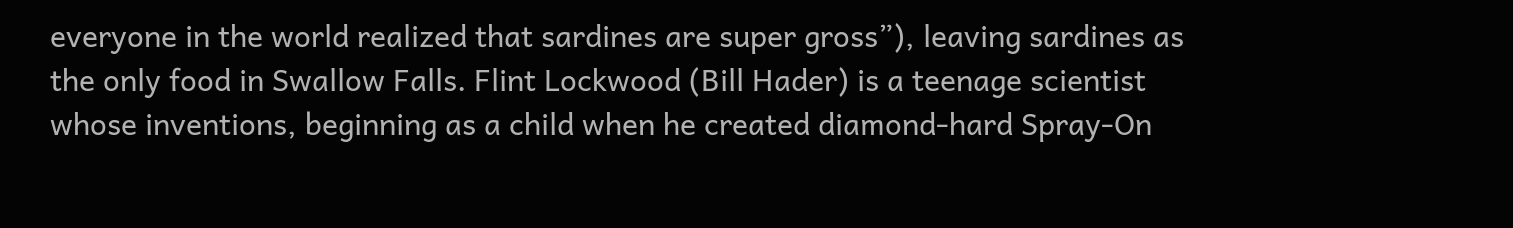everyone in the world realized that sardines are super gross”), leaving sardines as the only food in Swallow Falls. Flint Lockwood (Bill Hader) is a teenage scientist whose inventions, beginning as a child when he created diamond-hard Spray-On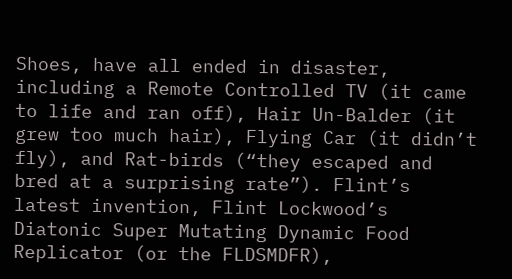Shoes, have all ended in disaster, including a Remote Controlled TV (it came to life and ran off), Hair Un-Balder (it grew too much hair), Flying Car (it didn’t fly), and Rat-birds (“they escaped and bred at a surprising rate”). Flint’s latest invention, Flint Lockwood’s Diatonic Super Mutating Dynamic Food Replicator (or the FLDSMDFR),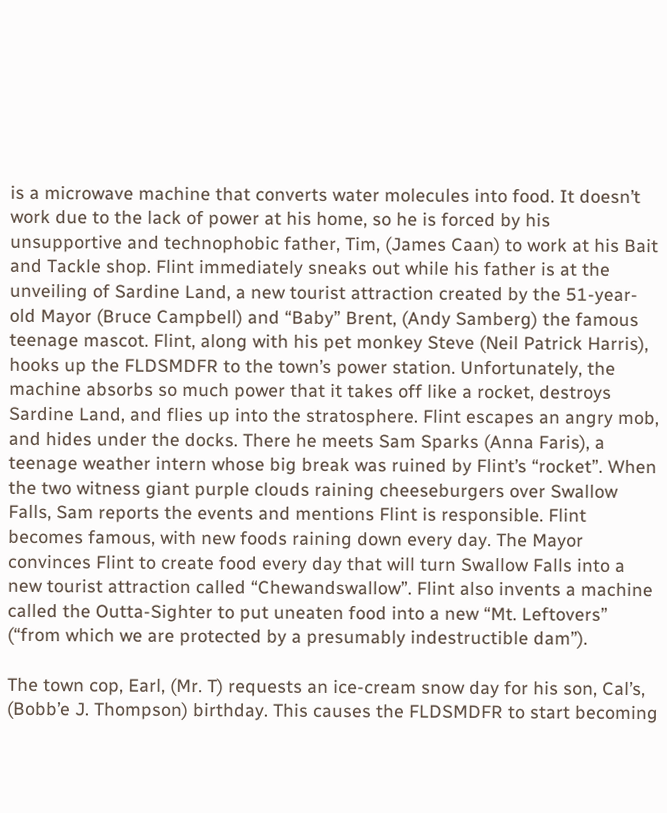is a microwave machine that converts water molecules into food. It doesn’t work due to the lack of power at his home, so he is forced by his unsupportive and technophobic father, Tim, (James Caan) to work at his Bait and Tackle shop. Flint immediately sneaks out while his father is at the unveiling of Sardine Land, a new tourist attraction created by the 51-year-old Mayor (Bruce Campbell) and “Baby” Brent, (Andy Samberg) the famous teenage mascot. Flint, along with his pet monkey Steve (Neil Patrick Harris), hooks up the FLDSMDFR to the town’s power station. Unfortunately, the machine absorbs so much power that it takes off like a rocket, destroys Sardine Land, and flies up into the stratosphere. Flint escapes an angry mob, and hides under the docks. There he meets Sam Sparks (Anna Faris), a teenage weather intern whose big break was ruined by Flint’s “rocket”. When the two witness giant purple clouds raining cheeseburgers over Swallow Falls, Sam reports the events and mentions Flint is responsible. Flint becomes famous, with new foods raining down every day. The Mayor convinces Flint to create food every day that will turn Swallow Falls into a new tourist attraction called “Chewandswallow”. Flint also invents a machine called the Outta-Sighter to put uneaten food into a new “Mt. Leftovers” (“from which we are protected by a presumably indestructible dam”).

The town cop, Earl, (Mr. T) requests an ice-cream snow day for his son, Cal’s, (Bobb’e J. Thompson) birthday. This causes the FLDSMDFR to start becoming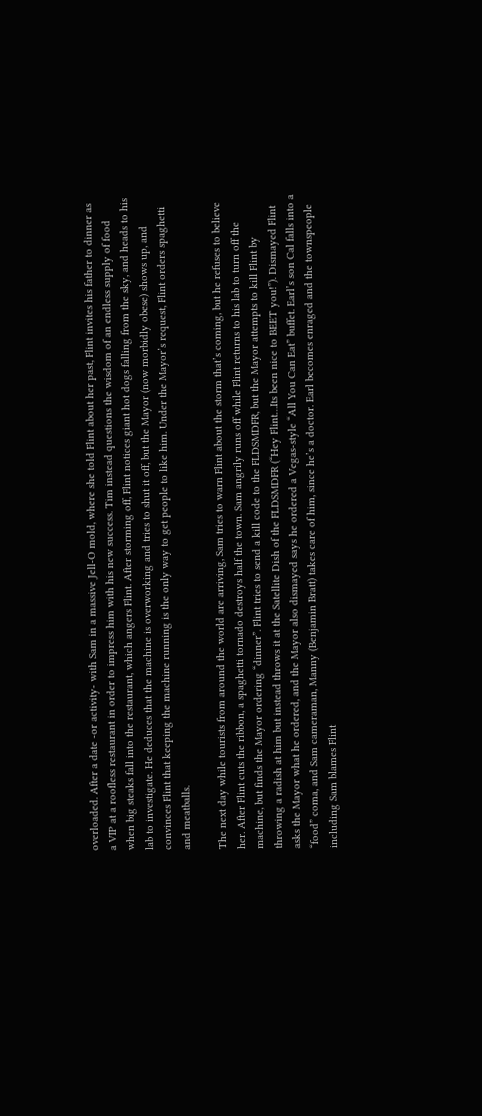overloaded. After a date -or activity- with Sam in a massive Jell-O mold, where she told Flint about her past, Flint invites his father to dinner as a VIP at a roofless restaurant in order to impress him with his new success. Tim instead questions the wisdom of an endless supply of food when big steaks fall into the restaurant, which angers Flint. After storming off, Flint notices giant hot dogs falling from the sky, and heads to his lab to investigate. He deduces that the machine is overworking and tries to shut it off, but the Mayor (now morbidly obese) shows up, and convinces Flint that keeping the machine running is the only way to get people to like him. Under the Mayor’s request, Flint orders spaghetti and meatballs.

The next day while tourists from around the world are arriving, Sam tries to warn Flint about the storm that’s coming, but he refuses to believe her. After Flint cuts the ribbon, a spaghetti tornado destroys half the town. Sam angrily runs off while Flint returns to his lab to turn off the machine, but finds the Mayor ordering “dinner”. Flint tries to send a kill code to the FLDSMDFR, but the Mayor attempts to kill Flint by throwing a radish at him but instead throws it at the Satellite Dish of the FLDSMDFR (“Hey Flint…Its been nice to BEET you!”). Dismayed Flint asks the Mayor what he ordered, and the Mayor also dismayed says he ordered a Vegas-style “All You Can Eat” buffet. Earl’s son Cal falls into a “food” coma, and Sam cameraman, Manny (Benjamin Bratt) takes care of him, since he’s a doctor. Earl becomes enraged and the townspeople including Sam blames Flint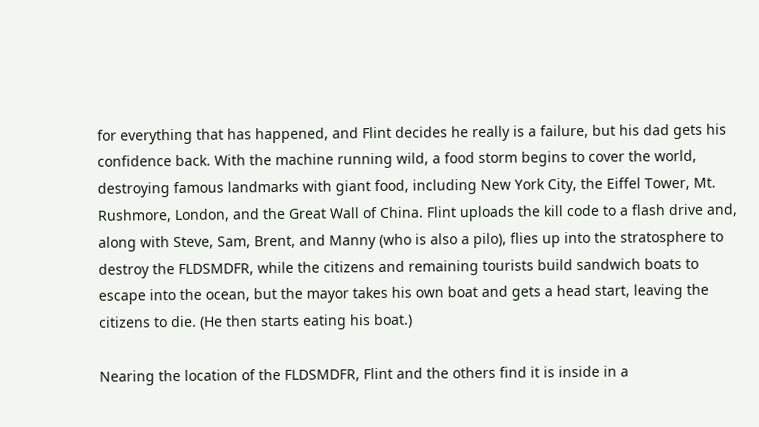for everything that has happened, and Flint decides he really is a failure, but his dad gets his confidence back. With the machine running wild, a food storm begins to cover the world, destroying famous landmarks with giant food, including New York City, the Eiffel Tower, Mt. Rushmore, London, and the Great Wall of China. Flint uploads the kill code to a flash drive and, along with Steve, Sam, Brent, and Manny (who is also a pilo), flies up into the stratosphere to destroy the FLDSMDFR, while the citizens and remaining tourists build sandwich boats to escape into the ocean, but the mayor takes his own boat and gets a head start, leaving the citizens to die. (He then starts eating his boat.)

Nearing the location of the FLDSMDFR, Flint and the others find it is inside in a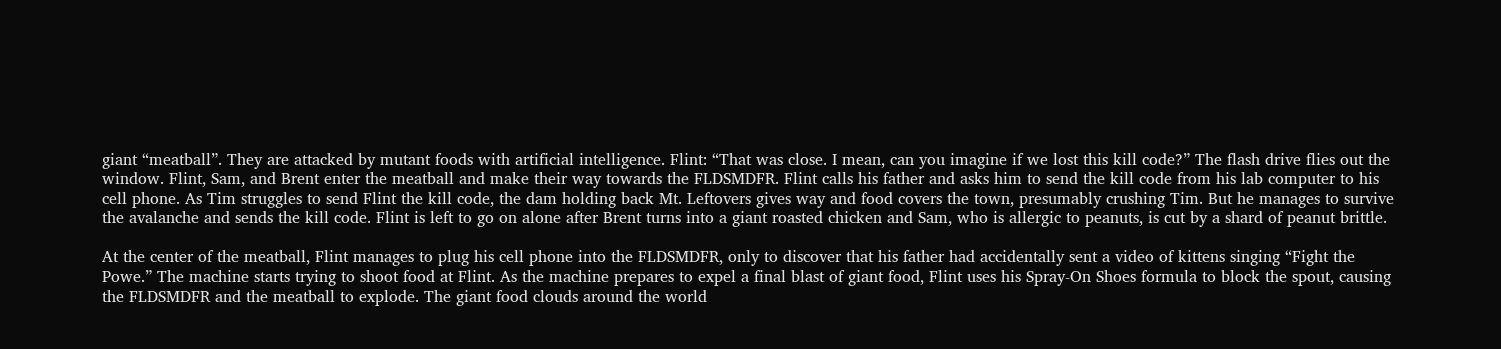giant “meatball”. They are attacked by mutant foods with artificial intelligence. Flint: “That was close. I mean, can you imagine if we lost this kill code?” The flash drive flies out the window. Flint, Sam, and Brent enter the meatball and make their way towards the FLDSMDFR. Flint calls his father and asks him to send the kill code from his lab computer to his cell phone. As Tim struggles to send Flint the kill code, the dam holding back Mt. Leftovers gives way and food covers the town, presumably crushing Tim. But he manages to survive the avalanche and sends the kill code. Flint is left to go on alone after Brent turns into a giant roasted chicken and Sam, who is allergic to peanuts, is cut by a shard of peanut brittle.

At the center of the meatball, Flint manages to plug his cell phone into the FLDSMDFR, only to discover that his father had accidentally sent a video of kittens singing “Fight the Powe.” The machine starts trying to shoot food at Flint. As the machine prepares to expel a final blast of giant food, Flint uses his Spray-On Shoes formula to block the spout, causing the FLDSMDFR and the meatball to explode. The giant food clouds around the world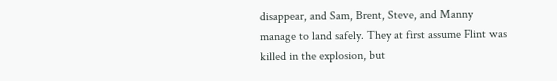disappear, and Sam, Brent, Steve, and Manny manage to land safely. They at first assume Flint was killed in the explosion, but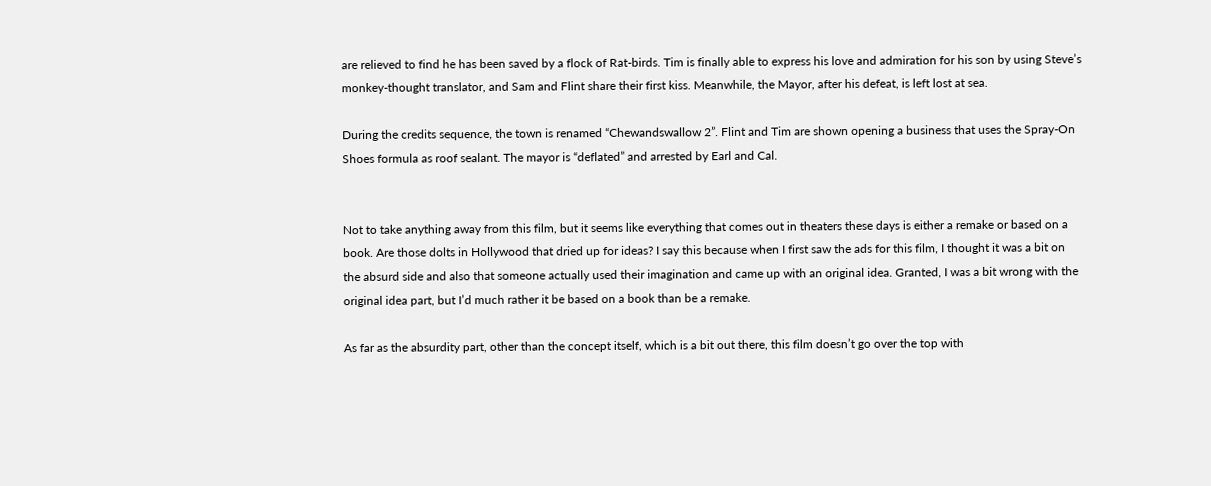are relieved to find he has been saved by a flock of Rat-birds. Tim is finally able to express his love and admiration for his son by using Steve’s monkey-thought translator, and Sam and Flint share their first kiss. Meanwhile, the Mayor, after his defeat, is left lost at sea.

During the credits sequence, the town is renamed “Chewandswallow 2”. Flint and Tim are shown opening a business that uses the Spray-On Shoes formula as roof sealant. The mayor is “deflated” and arrested by Earl and Cal.


Not to take anything away from this film, but it seems like everything that comes out in theaters these days is either a remake or based on a book. Are those dolts in Hollywood that dried up for ideas? I say this because when I first saw the ads for this film, I thought it was a bit on the absurd side and also that someone actually used their imagination and came up with an original idea. Granted, I was a bit wrong with the original idea part, but I’d much rather it be based on a book than be a remake.

As far as the absurdity part, other than the concept itself, which is a bit out there, this film doesn’t go over the top with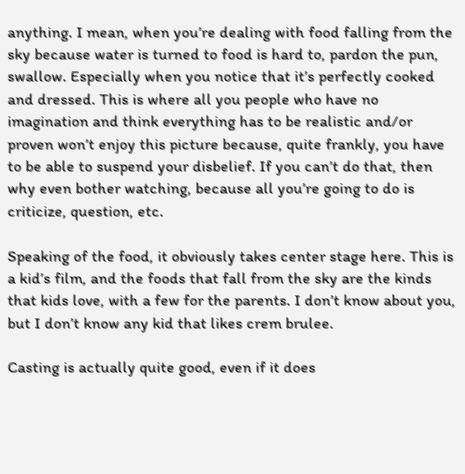anything. I mean, when you’re dealing with food falling from the sky because water is turned to food is hard to, pardon the pun, swallow. Especially when you notice that it’s perfectly cooked and dressed. This is where all you people who have no imagination and think everything has to be realistic and/or proven won’t enjoy this picture because, quite frankly, you have to be able to suspend your disbelief. If you can’t do that, then why even bother watching, because all you’re going to do is criticize, question, etc.

Speaking of the food, it obviously takes center stage here. This is a kid’s film, and the foods that fall from the sky are the kinds that kids love, with a few for the parents. I don’t know about you, but I don’t know any kid that likes crem brulee.

Casting is actually quite good, even if it does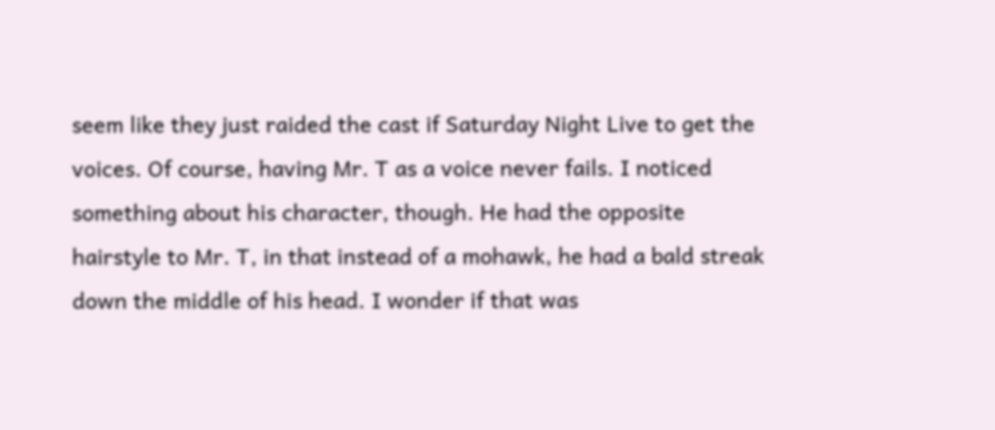seem like they just raided the cast if Saturday Night Live to get the voices. Of course, having Mr. T as a voice never fails. I noticed something about his character, though. He had the opposite hairstyle to Mr. T, in that instead of a mohawk, he had a bald streak down the middle of his head. I wonder if that was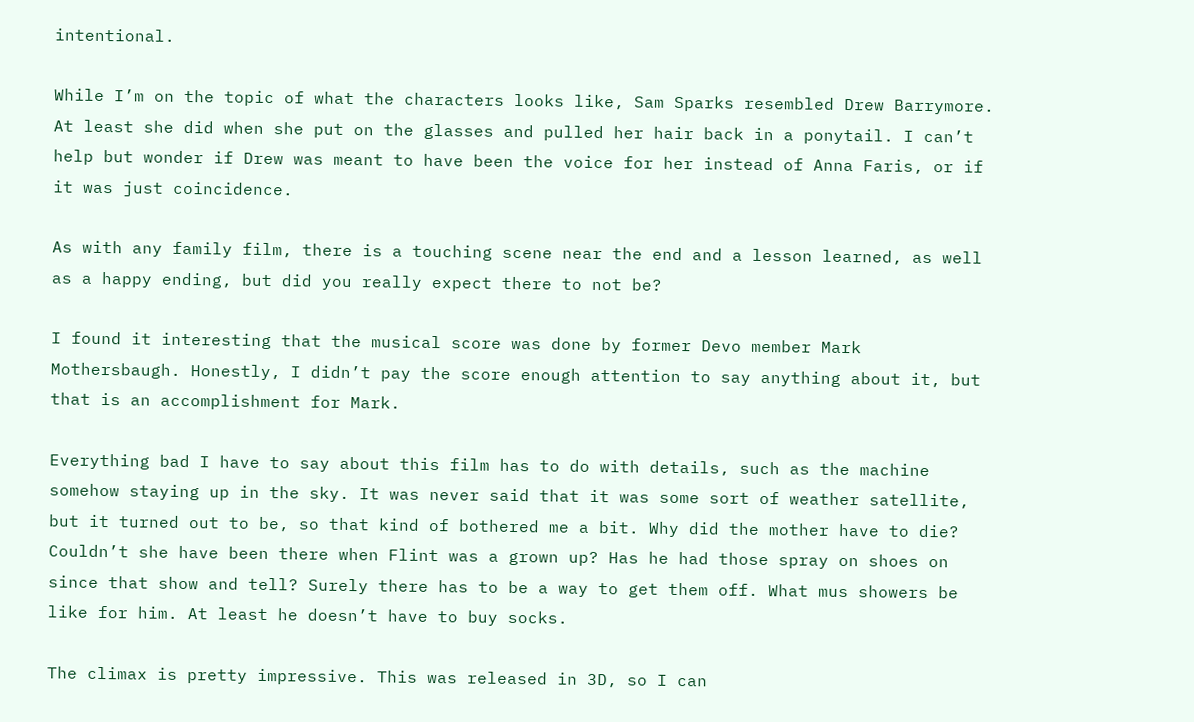intentional.

While I’m on the topic of what the characters looks like, Sam Sparks resembled Drew Barrymore. At least she did when she put on the glasses and pulled her hair back in a ponytail. I can’t help but wonder if Drew was meant to have been the voice for her instead of Anna Faris, or if it was just coincidence.

As with any family film, there is a touching scene near the end and a lesson learned, as well as a happy ending, but did you really expect there to not be?

I found it interesting that the musical score was done by former Devo member Mark Mothersbaugh. Honestly, I didn’t pay the score enough attention to say anything about it, but that is an accomplishment for Mark.

Everything bad I have to say about this film has to do with details, such as the machine somehow staying up in the sky. It was never said that it was some sort of weather satellite, but it turned out to be, so that kind of bothered me a bit. Why did the mother have to die? Couldn’t she have been there when Flint was a grown up? Has he had those spray on shoes on since that show and tell? Surely there has to be a way to get them off. What mus showers be like for him. At least he doesn’t have to buy socks.

The climax is pretty impressive. This was released in 3D, so I can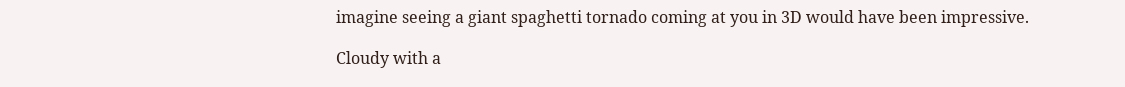imagine seeing a giant spaghetti tornado coming at you in 3D would have been impressive.

Cloudy with a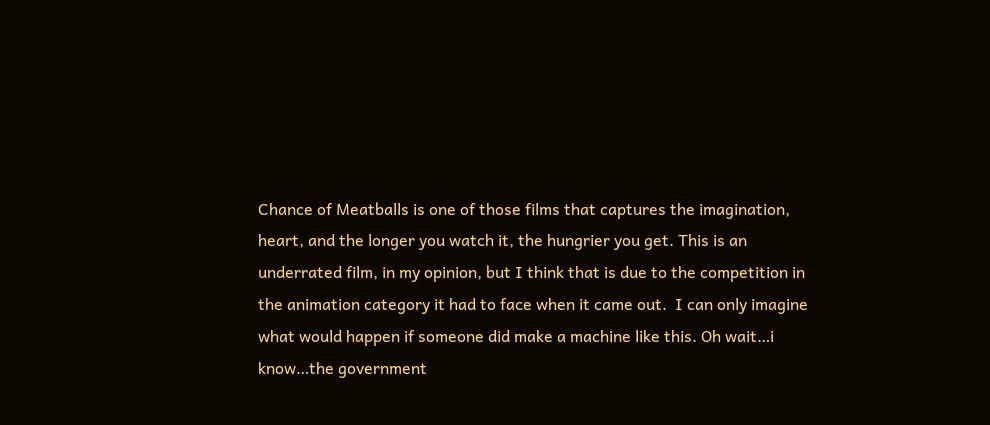Chance of Meatballs is one of those films that captures the imagination, heart, and the longer you watch it, the hungrier you get. This is an underrated film, in my opinion, but I think that is due to the competition in the animation category it had to face when it came out.  I can only imagine what would happen if someone did make a machine like this. Oh wait…i know…the government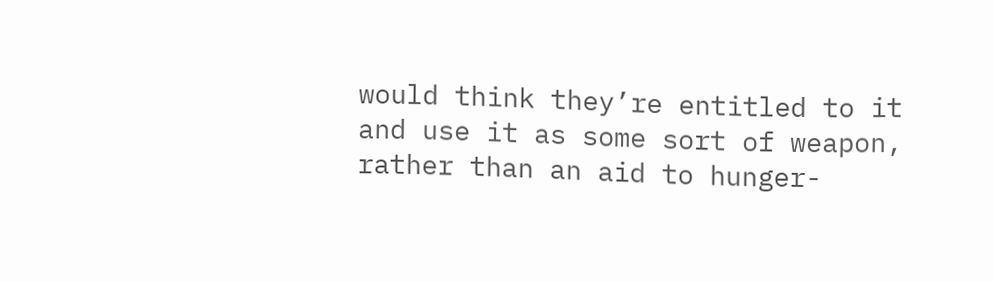would think they’re entitled to it and use it as some sort of weapon, rather than an aid to hunger-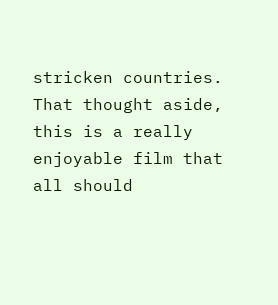stricken countries. That thought aside, this is a really enjoyable film that all should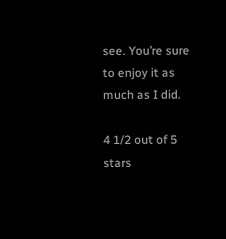see. You’re sure to enjoy it as much as I did.

4 1/2 out of 5 stars